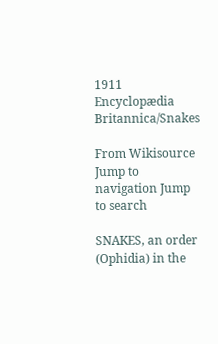1911 Encyclopædia Britannica/Snakes

From Wikisource
Jump to navigation Jump to search

SNAKES, an order (Ophidia) in the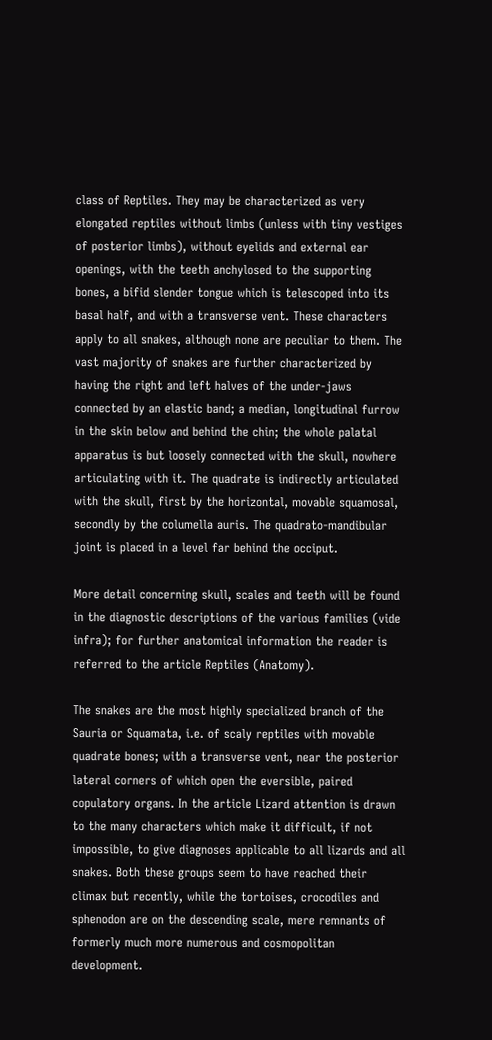class of Reptiles. They may be characterized as very elongated reptiles without limbs (unless with tiny vestiges of posterior limbs), without eyelids and external ear openings, with the teeth anchylosed to the supporting bones, a bifid slender tongue which is telescoped into its basal half, and with a transverse vent. These characters apply to all snakes, although none are peculiar to them. The vast majority of snakes are further characterized by having the right and left halves of the under-jaws connected by an elastic band; a median, longitudinal furrow in the skin below and behind the chin; the whole palatal apparatus is but loosely connected with the skull, nowhere articulating with it. The quadrate is indirectly articulated with the skull, first by the horizontal, movable squamosal, secondly by the columella auris. The quadrato-mandibular joint is placed in a level far behind the occiput.

More detail concerning skull, scales and teeth will be found in the diagnostic descriptions of the various families (vide infra); for further anatomical information the reader is referred to the article Reptiles (Anatomy).

The snakes are the most highly specialized branch of the Sauria or Squamata, i.e. of scaly reptiles with movable quadrate bones; with a transverse vent, near the posterior lateral corners of which open the eversible, paired copulatory organs. In the article Lizard attention is drawn to the many characters which make it difficult, if not impossible, to give diagnoses applicable to all lizards and all snakes. Both these groups seem to have reached their climax but recently, while the tortoises, crocodiles and sphenodon are on the descending scale, mere remnants of formerly much more numerous and cosmopolitan development.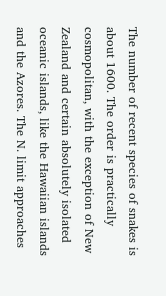The number of recent species of snakes is about 1600. The order is practically cosmopolitan, with the exception of New Zealand and certain absolutely isolated oceanic islands, like the Hawaiian islands and the Azores. The N. limit approaches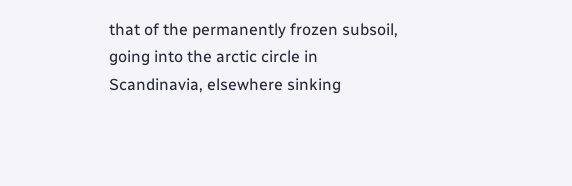that of the permanently frozen subsoil, going into the arctic circle in Scandinavia, elsewhere sinking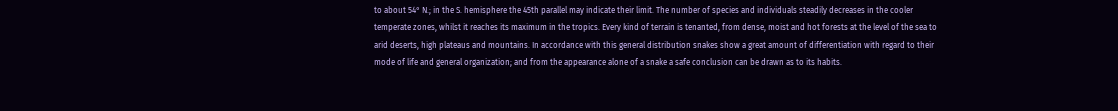to about 54° N.; in the S. hemisphere the 45th parallel may indicate their limit. The number of species and individuals steadily decreases in the cooler temperate zones, whilst it reaches its maximum in the tropics. Every kind of terrain is tenanted, from dense, moist and hot forests at the level of the sea to arid deserts, high plateaus and mountains. In accordance with this general distribution snakes show a great amount of differentiation with regard to their mode of life and general organization; and from the appearance alone of a snake a safe conclusion can be drawn as to its habits.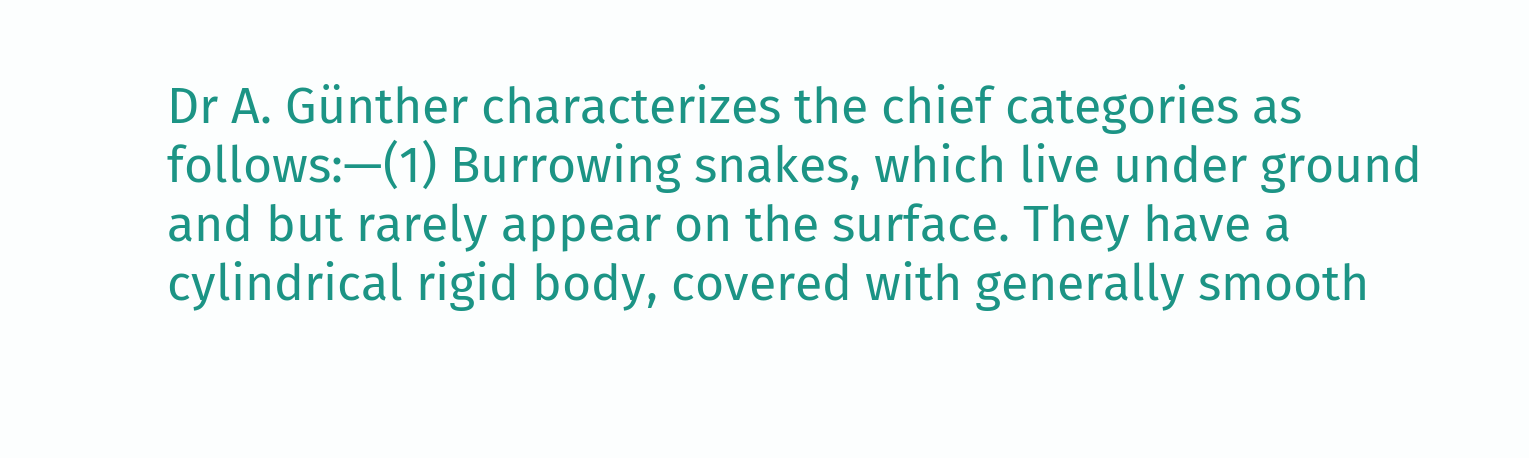Dr A. Günther characterizes the chief categories as follows:—(1) Burrowing snakes, which live under ground and but rarely appear on the surface. They have a cylindrical rigid body, covered with generally smooth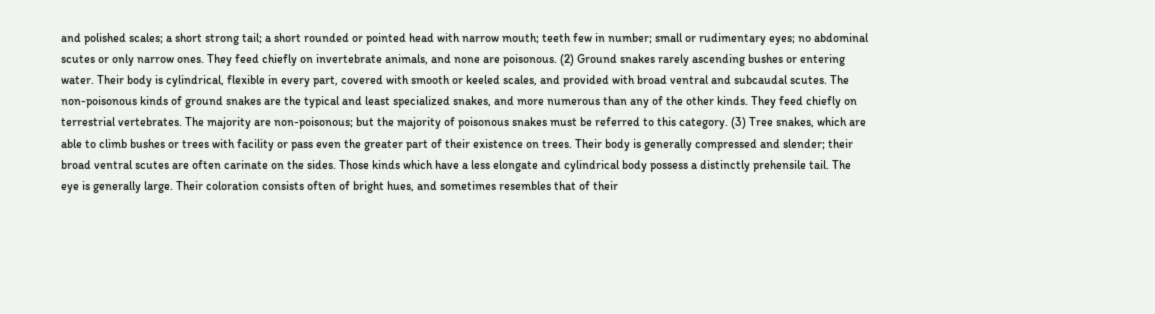and polished scales; a short strong tail; a short rounded or pointed head with narrow mouth; teeth few in number; small or rudimentary eyes; no abdominal scutes or only narrow ones. They feed chiefly on invertebrate animals, and none are poisonous. (2) Ground snakes rarely ascending bushes or entering water. Their body is cylindrical, flexible in every part, covered with smooth or keeled scales, and provided with broad ventral and subcaudal scutes. The non-poisonous kinds of ground snakes are the typical and least specialized snakes, and more numerous than any of the other kinds. They feed chiefly on terrestrial vertebrates. The majority are non-poisonous; but the majority of poisonous snakes must be referred to this category. (3) Tree snakes, which are able to climb bushes or trees with facility or pass even the greater part of their existence on trees. Their body is generally compressed and slender; their broad ventral scutes are often carinate on the sides. Those kinds which have a less elongate and cylindrical body possess a distinctly prehensile tail. The eye is generally large. Their coloration consists often of bright hues, and sometimes resembles that of their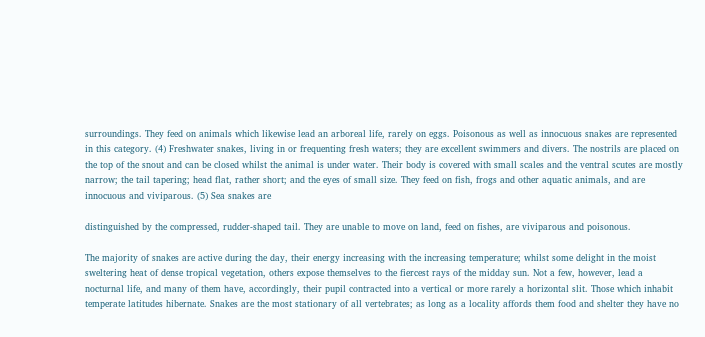surroundings. They feed on animals which likewise lead an arboreal life, rarely on eggs. Poisonous as well as innocuous snakes are represented in this category. (4) Freshwater snakes, living in or frequenting fresh waters; they are excellent swimmers and divers. The nostrils are placed on the top of the snout and can be closed whilst the animal is under water. Their body is covered with small scales and the ventral scutes are mostly narrow; the tail tapering; head flat, rather short; and the eyes of small size. They feed on fish, frogs and other aquatic animals, and are innocuous and viviparous. (5) Sea snakes are

distinguished by the compressed, rudder-shaped tail. They are unable to move on land, feed on fishes, are viviparous and poisonous.

The majority of snakes are active during the day, their energy increasing with the increasing temperature; whilst some delight in the moist sweltering heat of dense tropical vegetation, others expose themselves to the fiercest rays of the midday sun. Not a few, however, lead a nocturnal life, and many of them have, accordingly, their pupil contracted into a vertical or more rarely a horizontal slit. Those which inhabit temperate latitudes hibernate. Snakes are the most stationary of all vertebrates; as long as a locality affords them food and shelter they have no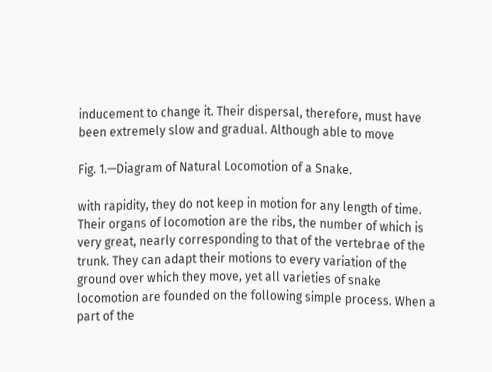inducement to change it. Their dispersal, therefore, must have been extremely slow and gradual. Although able to move

Fig. 1.—Diagram of Natural Locomotion of a Snake.

with rapidity, they do not keep in motion for any length of time. Their organs of locomotion are the ribs, the number of which is very great, nearly corresponding to that of the vertebrae of the trunk. They can adapt their motions to every variation of the ground over which they move, yet all varieties of snake locomotion are founded on the following simple process. When a part of the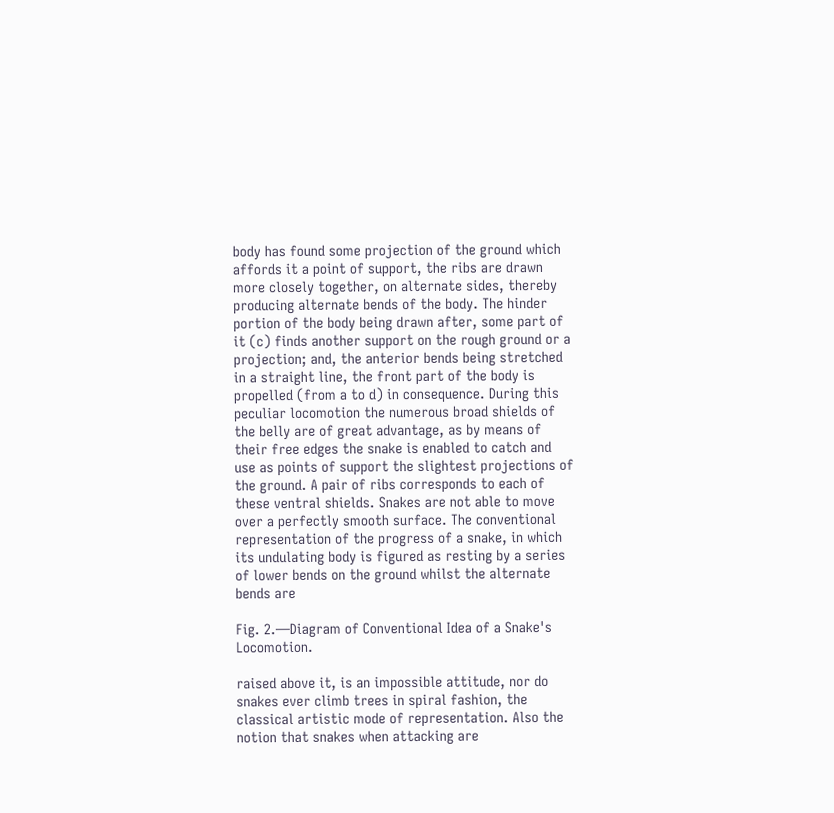body has found some projection of the ground which affords it a point of support, the ribs are drawn more closely together, on alternate sides, thereby producing alternate bends of the body. The hinder portion of the body being drawn after, some part of it (c) finds another support on the rough ground or a projection; and, the anterior bends being stretched in a straight line, the front part of the body is propelled (from a to d) in consequence. During this peculiar locomotion the numerous broad shields of the belly are of great advantage, as by means of their free edges the snake is enabled to catch and use as points of support the slightest projections of the ground. A pair of ribs corresponds to each of these ventral shields. Snakes are not able to move over a perfectly smooth surface. The conventional representation of the progress of a snake, in which its undulating body is figured as resting by a series of lower bends on the ground whilst the alternate bends are

Fig. 2.—Diagram of Conventional Idea of a Snake's Locomotion.

raised above it, is an impossible attitude, nor do snakes ever climb trees in spiral fashion, the classical artistic mode of representation. Also the notion that snakes when attacking are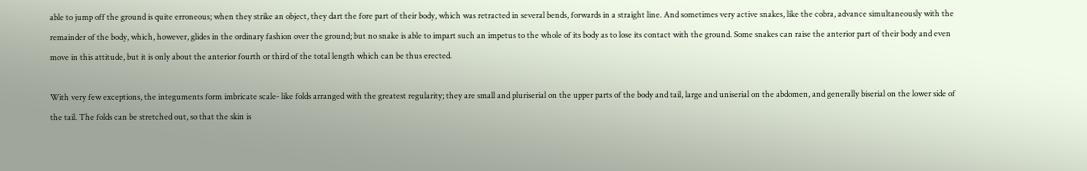able to jump off the ground is quite erroneous; when they strike an object, they dart the fore part of their body, which was retracted in several bends, forwards in a straight line. And sometimes very active snakes, like the cobra, advance simultaneously with the remainder of the body, which, however, glides in the ordinary fashion over the ground; but no snake is able to impart such an impetus to the whole of its body as to lose its contact with the ground. Some snakes can raise the anterior part of their body and even move in this attitude, but it is only about the anterior fourth or third of the total length which can be thus erected.

With very few exceptions, the integuments form imbricate scale- like folds arranged with the greatest regularity; they are small and pluriserial on the upper parts of the body and tail, large and uniserial on the abdomen, and generally biserial on the lower side of the tail. The folds can be stretched out, so that the skin is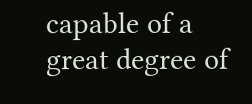capable of a great degree of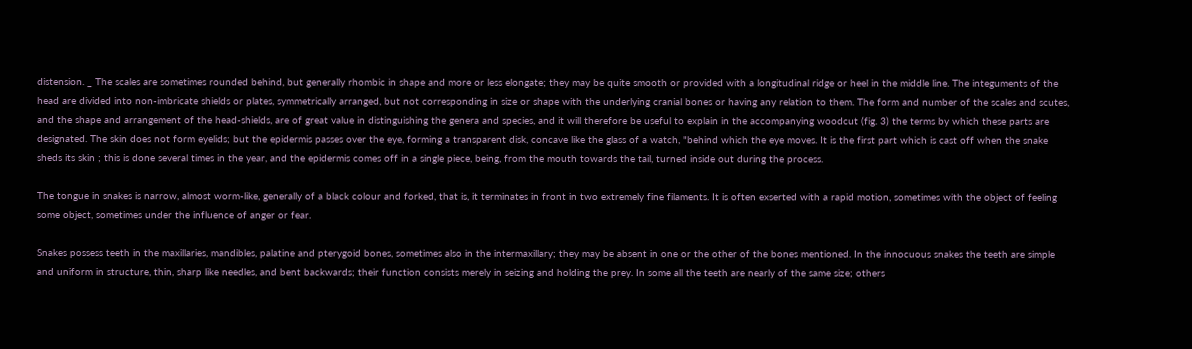distension. _ The scales are sometimes rounded behind, but generally rhombic in shape and more or less elongate; they may be quite smooth or provided with a longitudinal ridge or heel in the middle line. The integuments of the head are divided into non-imbricate shields or plates, symmetrically arranged, but not corresponding in size or shape with the underlying cranial bones or having any relation to them. The form and number of the scales and scutes, and the shape and arrangement of the head-shields, are of great value in distinguishing the genera and species, and it will therefore be useful to explain in the accompanying woodcut (fig. 3) the terms by which these parts are designated. The skin does not form eyelids; but the epidermis passes over the eye, forming a transparent disk, concave like the glass of a watch, "behind which the eye moves. It is the first part which is cast off when the snake sheds its skin ; this is done several times in the year, and the epidermis comes off in a single piece, being, from the mouth towards the tail, turned inside out during the process.

The tongue in snakes is narrow, almost worm-like, generally of a black colour and forked, that is, it terminates in front in two extremely fine filaments. It is often exserted with a rapid motion, sometimes with the object of feeling some object, sometimes under the influence of anger or fear.

Snakes possess teeth in the maxillaries, mandibles, palatine and pterygoid bones, sometimes also in the intermaxillary; they may be absent in one or the other of the bones mentioned. In the innocuous snakes the teeth are simple and uniform in structure, thin, sharp like needles, and bent backwards; their function consists merely in seizing and holding the prey. In some all the teeth are nearly of the same size; others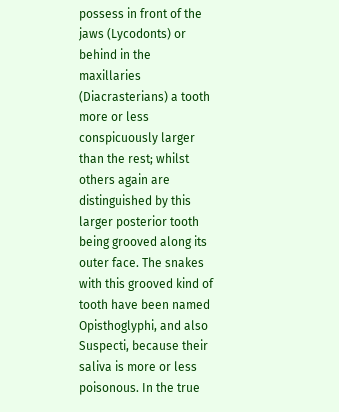possess in front of the jaws (Lycodonts) or behind in the maxillaries (Diacrasterians) a tooth more or less conspicuously larger than the rest; whilst others again are distinguished by this larger posterior tooth being grooved along its outer face. The snakes with this grooved kind of tooth have been named Opisthoglyphi, and also Suspecti, because their saliva is more or less poisonous. In the true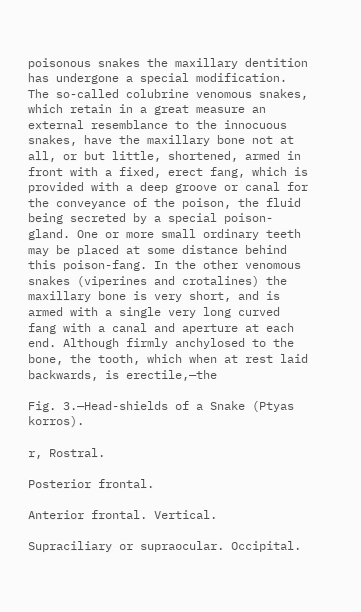poisonous snakes the maxillary dentition has undergone a special modification. The so-called colubrine venomous snakes, which retain in a great measure an external resemblance to the innocuous snakes, have the maxillary bone not at all, or but little, shortened, armed in front with a fixed, erect fang, which is provided with a deep groove or canal for the conveyance of the poison, the fluid being secreted by a special poison-gland. One or more small ordinary teeth may be placed at some distance behind this poison-fang. In the other venomous snakes (viperines and crotalines) the maxillary bone is very short, and is armed with a single very long curved fang with a canal and aperture at each end. Although firmly anchylosed to the bone, the tooth, which when at rest laid backwards, is erectile,—the

Fig. 3.—Head-shields of a Snake (Ptyas korros).

r, Rostral.

Posterior frontal.

Anterior frontal. Vertical.

Supraciliary or supraocular. Occipital.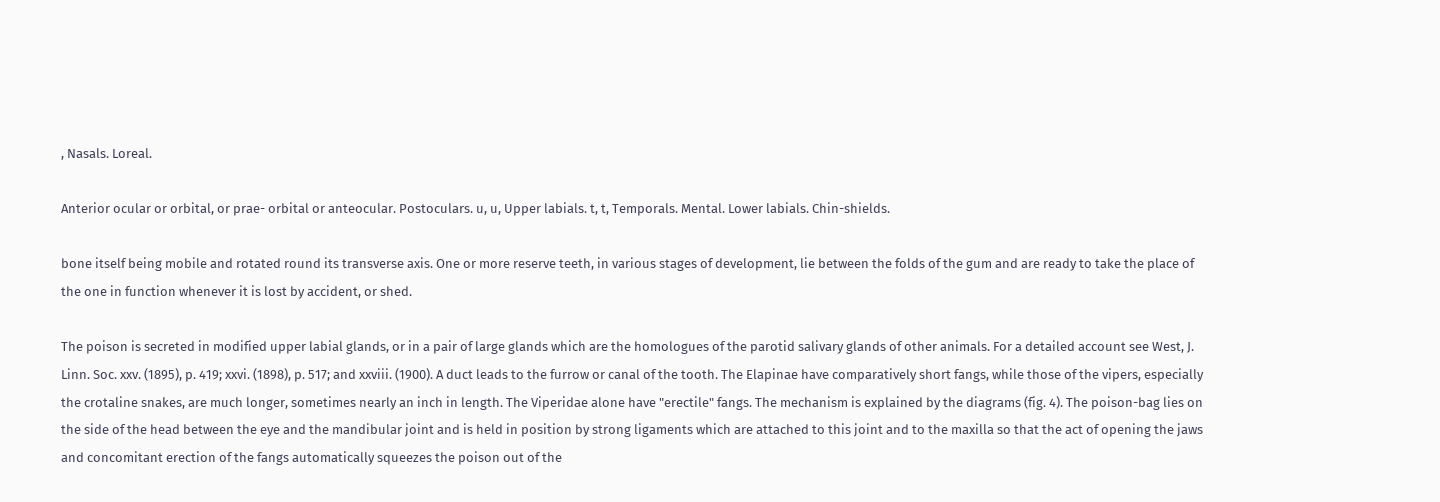, Nasals. Loreal.

Anterior ocular or orbital, or prae- orbital or anteocular. Postoculars. u, u, Upper labials. t, t, Temporals. Mental. Lower labials. Chin-shields.

bone itself being mobile and rotated round its transverse axis. One or more reserve teeth, in various stages of development, lie between the folds of the gum and are ready to take the place of the one in function whenever it is lost by accident, or shed.

The poison is secreted in modified upper labial glands, or in a pair of large glands which are the homologues of the parotid salivary glands of other animals. For a detailed account see West, J. Linn. Soc. xxv. (1895), p. 419; xxvi. (1898), p. 517; and xxviii. (1900). A duct leads to the furrow or canal of the tooth. The Elapinae have comparatively short fangs, while those of the vipers, especially the crotaline snakes, are much longer, sometimes nearly an inch in length. The Viperidae alone have "erectile" fangs. The mechanism is explained by the diagrams (fig. 4). The poison-bag lies on the side of the head between the eye and the mandibular joint and is held in position by strong ligaments which are attached to this joint and to the maxilla so that the act of opening the jaws and concomitant erection of the fangs automatically squeezes the poison out of the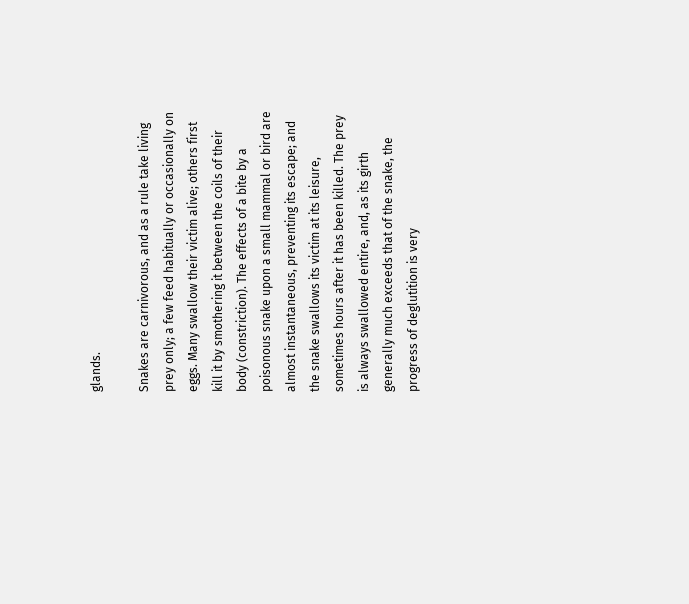glands.

Snakes are carnivorous, and as a rule take living prey only; a few feed habitually or occasionally on eggs. Many swallow their victim alive; others first kill it by smothering it between the coils of their body (constriction). The effects of a bite by a poisonous snake upon a small mammal or bird are almost instantaneous, preventing its escape; and the snake swallows its victim at its leisure, sometimes hours after it has been killed. The prey is always swallowed entire, and, as its girth generally much exceeds that of the snake, the progress of deglutition is very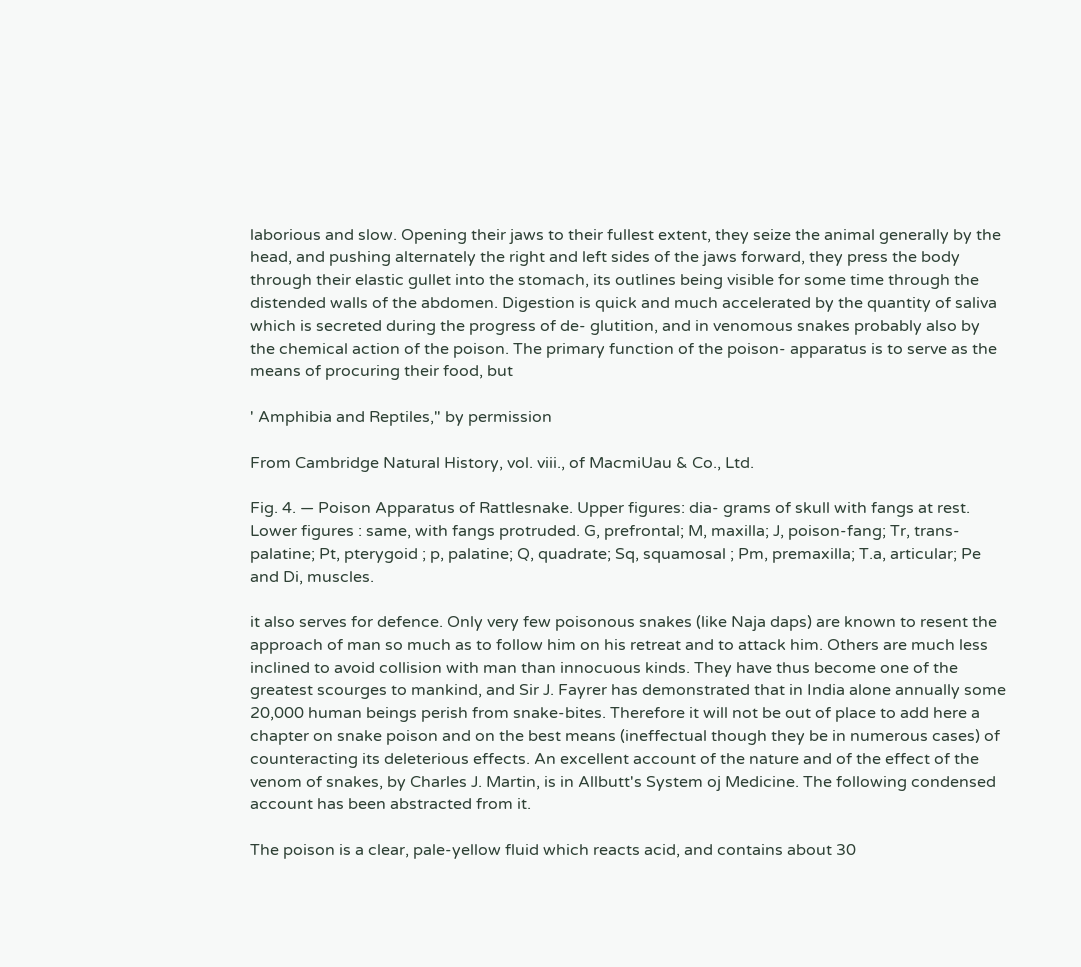laborious and slow. Opening their jaws to their fullest extent, they seize the animal generally by the head, and pushing alternately the right and left sides of the jaws forward, they press the body through their elastic gullet into the stomach, its outlines being visible for some time through the distended walls of the abdomen. Digestion is quick and much accelerated by the quantity of saliva which is secreted during the progress of de- glutition, and in venomous snakes probably also by the chemical action of the poison. The primary function of the poison- apparatus is to serve as the means of procuring their food, but

' Amphibia and Reptiles," by permission

From Cambridge Natural History, vol. viii., of MacmiUau & Co., Ltd.

Fig. 4. — Poison Apparatus of Rattlesnake. Upper figures: dia- grams of skull with fangs at rest. Lower figures : same, with fangs protruded. G, prefrontal; M, maxilla; J, poison-fang; Tr, trans- palatine; Pt, pterygoid ; p, palatine; Q, quadrate; Sq, squamosal ; Pm, premaxilla; T.a, articular; Pe and Di, muscles.

it also serves for defence. Only very few poisonous snakes (like Naja daps) are known to resent the approach of man so much as to follow him on his retreat and to attack him. Others are much less inclined to avoid collision with man than innocuous kinds. They have thus become one of the greatest scourges to mankind, and Sir J. Fayrer has demonstrated that in India alone annually some 20,000 human beings perish from snake-bites. Therefore it will not be out of place to add here a chapter on snake poison and on the best means (ineffectual though they be in numerous cases) of counteracting its deleterious effects. An excellent account of the nature and of the effect of the venom of snakes, by Charles J. Martin, is in Allbutt's System oj Medicine. The following condensed account has been abstracted from it.

The poison is a clear, pale-yellow fluid which reacts acid, and contains about 30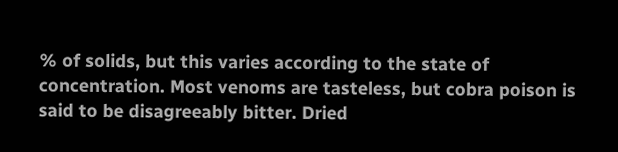% of solids, but this varies according to the state of concentration. Most venoms are tasteless, but cobra poison is said to be disagreeably bitter. Dried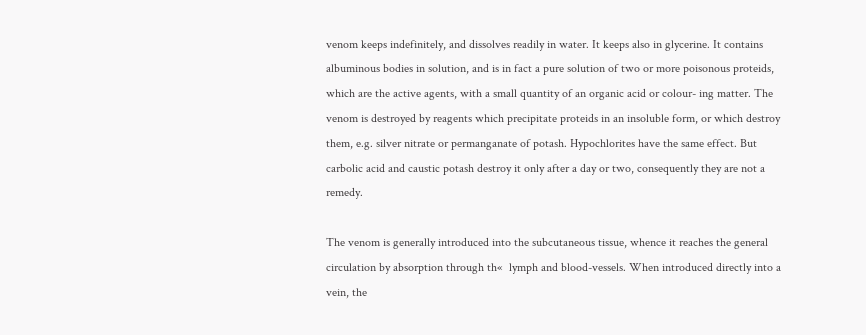venom keeps indefinitely, and dissolves readily in water. It keeps also in glycerine. It contains albuminous bodies in solution, and is in fact a pure solution of two or more poisonous proteids, which are the active agents, with a small quantity of an organic acid or colour- ing matter. The venom is destroyed by reagents which precipitate proteids in an insoluble form, or which destroy them, e.g. silver nitrate or permanganate of potash. Hypochlorites have the same effect. But carbolic acid and caustic potash destroy it only after a day or two, consequently they are not a remedy.

The venom is generally introduced into the subcutaneous tissue, whence it reaches the general circulation by absorption through th«  lymph and blood-vessels. When introduced directly into a vein, the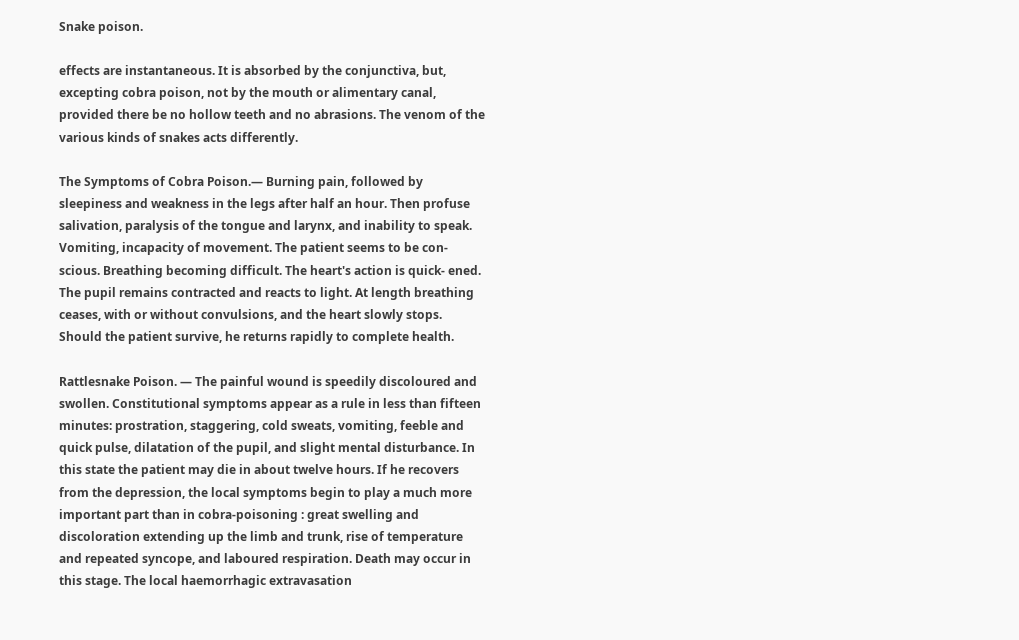Snake poison.

effects are instantaneous. It is absorbed by the conjunctiva, but, excepting cobra poison, not by the mouth or alimentary canal, provided there be no hollow teeth and no abrasions. The venom of the various kinds of snakes acts differently.

The Symptoms of Cobra Poison.— Burning pain, followed by sleepiness and weakness in the legs after half an hour. Then profuse salivation, paralysis of the tongue and larynx, and inability to speak. Vomiting, incapacity of movement. The patient seems to be con- scious. Breathing becoming difficult. The heart's action is quick- ened. The pupil remains contracted and reacts to light. At length breathing ceases, with or without convulsions, and the heart slowly stops. Should the patient survive, he returns rapidly to complete health.

Rattlesnake Poison. — The painful wound is speedily discoloured and swollen. Constitutional symptoms appear as a rule in less than fifteen minutes: prostration, staggering, cold sweats, vomiting, feeble and quick pulse, dilatation of the pupil, and slight mental disturbance. In this state the patient may die in about twelve hours. If he recovers from the depression, the local symptoms begin to play a much more important part than in cobra-poisoning : great swelling and discoloration extending up the limb and trunk, rise of temperature and repeated syncope, and laboured respiration. Death may occur in this stage. The local haemorrhagic extravasation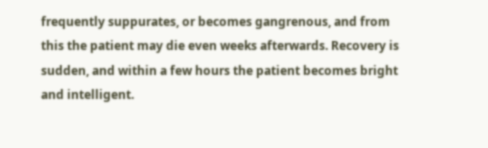frequently suppurates, or becomes gangrenous, and from this the patient may die even weeks afterwards. Recovery is sudden, and within a few hours the patient becomes bright and intelligent.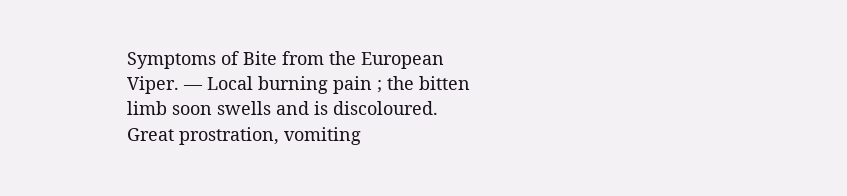Symptoms of Bite from the European Viper. — Local burning pain ; the bitten limb soon swells and is discoloured. Great prostration, vomiting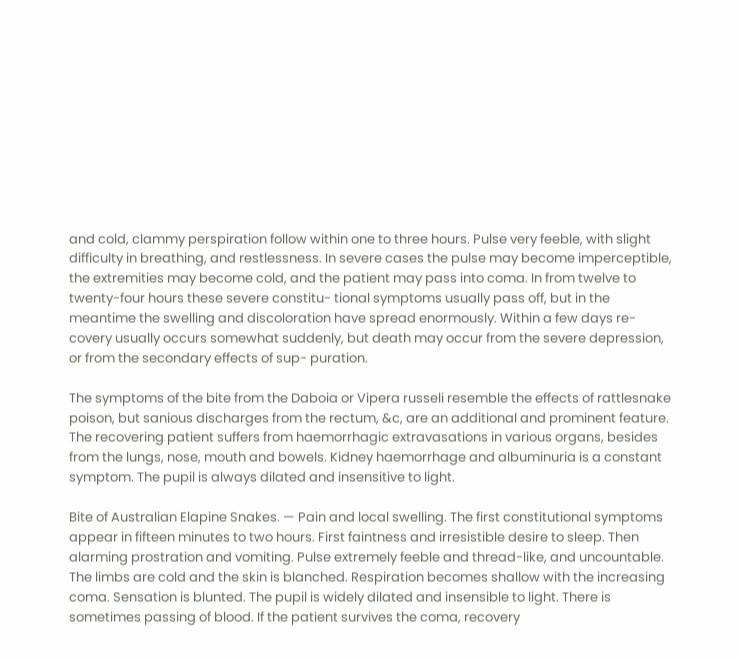and cold, clammy perspiration follow within one to three hours. Pulse very feeble, with slight difficulty in breathing, and restlessness. In severe cases the pulse may become imperceptible, the extremities may become cold, and the patient may pass into coma. In from twelve to twenty-four hours these severe constitu- tional symptoms usually pass off, but in the meantime the swelling and discoloration have spread enormously. Within a few days re- covery usually occurs somewhat suddenly, but death may occur from the severe depression, or from the secondary effects of sup- puration.

The symptoms of the bite from the Daboia or Vipera russeli resemble the effects of rattlesnake poison, but sanious discharges from the rectum, &c, are an additional and prominent feature. The recovering patient suffers from haemorrhagic extravasations in various organs, besides from the lungs, nose, mouth and bowels. Kidney haemorrhage and albuminuria is a constant symptom. The pupil is always dilated and insensitive to light.

Bite of Australian Elapine Snakes. — Pain and local swelling. The first constitutional symptoms appear in fifteen minutes to two hours. First faintness and irresistible desire to sleep. Then alarming prostration and vomiting. Pulse extremely feeble and thread-like, and uncountable. The limbs are cold and the skin is blanched. Respiration becomes shallow with the increasing coma. Sensation is blunted. The pupil is widely dilated and insensible to light. There is sometimes passing of blood. If the patient survives the coma, recovery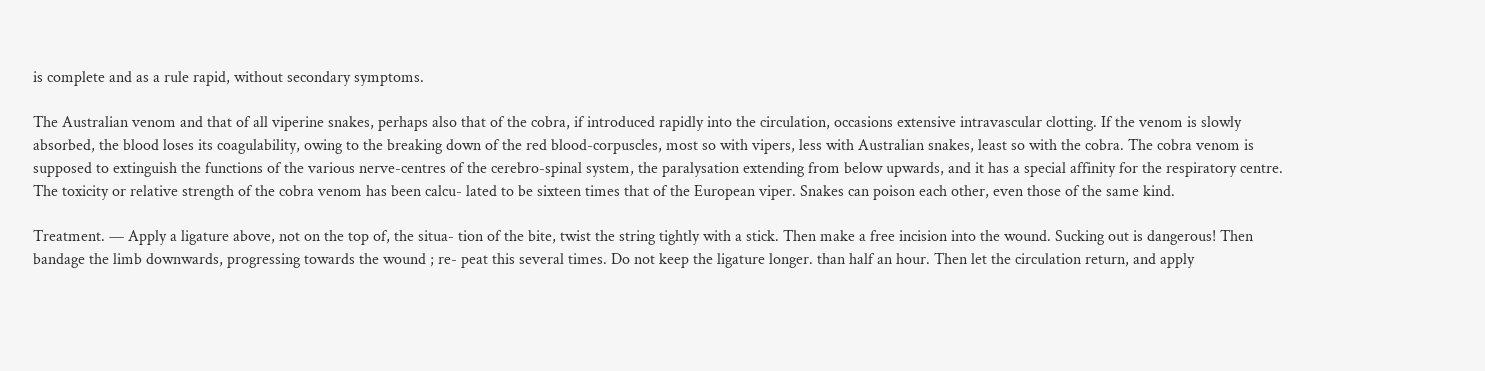is complete and as a rule rapid, without secondary symptoms.

The Australian venom and that of all viperine snakes, perhaps also that of the cobra, if introduced rapidly into the circulation, occasions extensive intravascular clotting. If the venom is slowly absorbed, the blood loses its coagulability, owing to the breaking down of the red blood-corpuscles, most so with vipers, less with Australian snakes, least so with the cobra. The cobra venom is supposed to extinguish the functions of the various nerve-centres of the cerebro-spinal system, the paralysation extending from below upwards, and it has a special affinity for the respiratory centre. The toxicity or relative strength of the cobra venom has been calcu- lated to be sixteen times that of the European viper. Snakes can poison each other, even those of the same kind.

Treatment. — Apply a ligature above, not on the top of, the situa- tion of the bite, twist the string tightly with a stick. Then make a free incision into the wound. Sucking out is dangerous! Then bandage the limb downwards, progressing towards the wound ; re- peat this several times. Do not keep the ligature longer. than half an hour. Then let the circulation return, and apply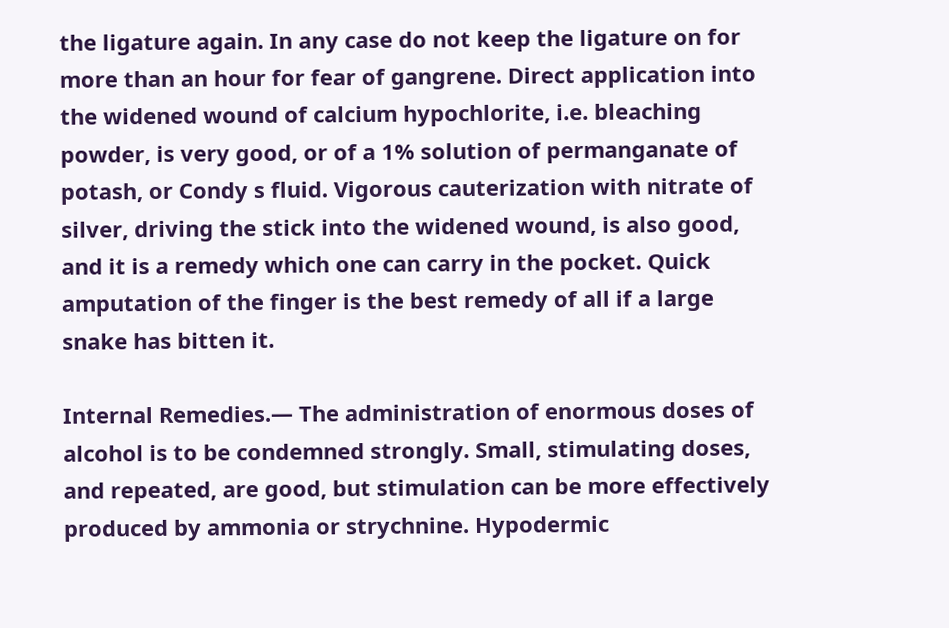the ligature again. In any case do not keep the ligature on for more than an hour for fear of gangrene. Direct application into the widened wound of calcium hypochlorite, i.e. bleaching powder, is very good, or of a 1% solution of permanganate of potash, or Condy s fluid. Vigorous cauterization with nitrate of silver, driving the stick into the widened wound, is also good, and it is a remedy which one can carry in the pocket. Quick amputation of the finger is the best remedy of all if a large snake has bitten it.

Internal Remedies.— The administration of enormous doses of alcohol is to be condemned strongly. Small, stimulating doses, and repeated, are good, but stimulation can be more effectively produced by ammonia or strychnine. Hypodermic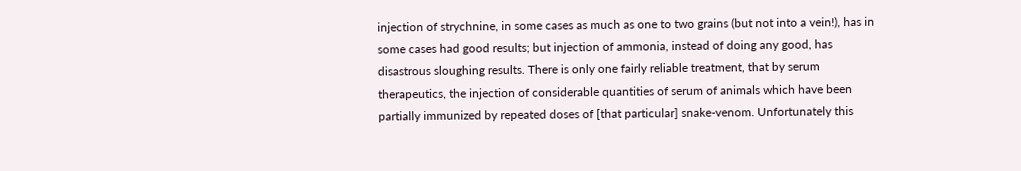injection of strychnine, in some cases as much as one to two grains (but not into a vein!), has in some cases had good results; but injection of ammonia, instead of doing any good, has disastrous sloughing results. There is only one fairly reliable treatment, that by serum therapeutics, the injection of considerable quantities of serum of animals which have been partially immunized by repeated doses of [that particular] snake-venom. Unfortunately this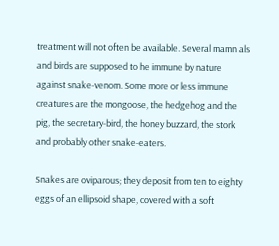treatment will not often be available. Several mamn als and birds are supposed to he immune by nature against snake-venom. Some more or less immune creatures are the mongoose, the hedgehog and the pig, the secretary-bird, the honey buzzard, the stork and probably other snake-eaters.

Snakes are oviparous; they deposit from ten to eighty eggs of an ellipsoid shape, covered with a soft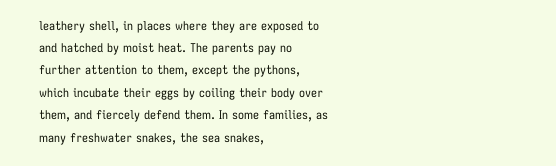leathery shell, in places where they are exposed to and hatched by moist heat. The parents pay no further attention to them, except the pythons, which incubate their eggs by coiling their body over them, and fiercely defend them. In some families, as many freshwater snakes, the sea snakes,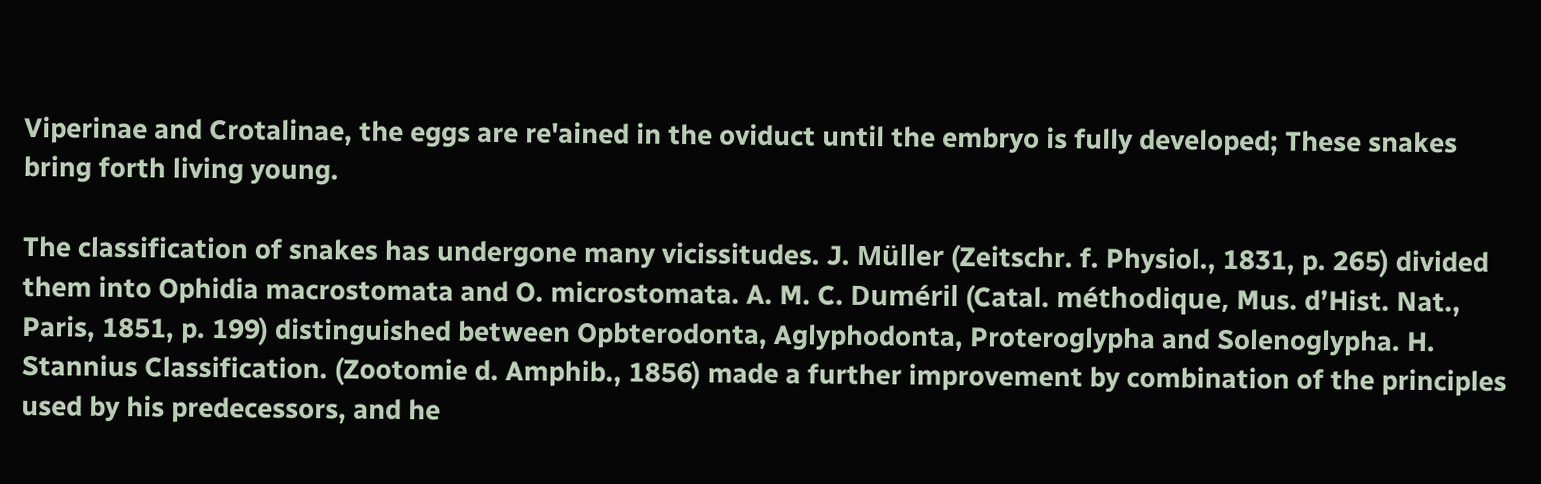Viperinae and Crotalinae, the eggs are re'ained in the oviduct until the embryo is fully developed; These snakes bring forth living young.

The classification of snakes has undergone many vicissitudes. J. Müller (Zeitschr. f. Physiol., 1831, p. 265) divided them into Ophidia macrostomata and O. microstomata. A. M. C. Duméril (Catal. méthodique, Mus. d’Hist. Nat., Paris, 1851, p. 199) distinguished between Opbterodonta, Aglyphodonta, Proteroglypha and Solenoglypha. H. Stannius Classification. (Zootomie d. Amphib., 1856) made a further improvement by combination of the principles used by his predecessors, and he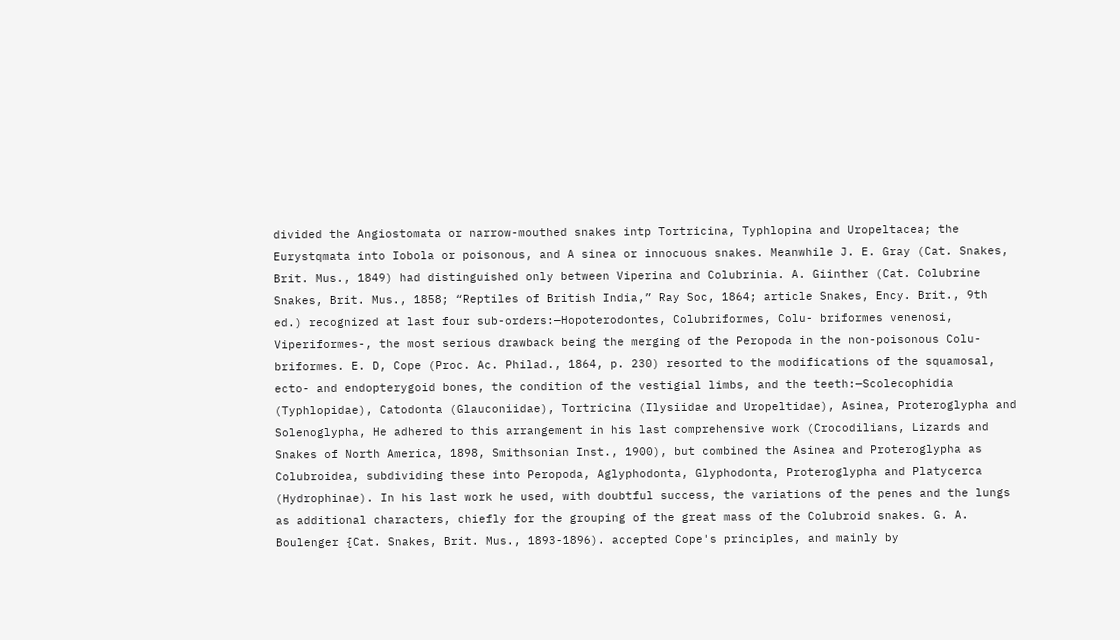divided the Angiostomata or narrow-mouthed snakes intp Tortricina, Typhlopina and Uropeltacea; the Eurystqmata into Iobola or poisonous, and A sinea or innocuous snakes. Meanwhile J. E. Gray (Cat. Snakes, Brit. Mus., 1849) had distinguished only between Viperina and Colubrinia. A. Giinther (Cat. Colubrine Snakes, Brit. Mus., 1858; “Reptiles of British India,” Ray Soc, 1864; article Snakes, Ency. Brit., 9th ed.) recognized at last four sub-orders:—Hopoterodontes, Colubriformes, Colu- briformes venenosi, Viperiformes-, the most serious drawback being the merging of the Peropoda in the non-poisonous Colu- briformes. E. D, Cope (Proc. Ac. Philad., 1864, p. 230) resorted to the modifications of the squamosal, ecto- and endopterygoid bones, the condition of the vestigial limbs, and the teeth:—Scolecophidia (Typhlopidae), Catodonta (Glauconiidae), Tortricina (Ilysiidae and Uropeltidae), Asinea, Proteroglypha and Solenoglypha, He adhered to this arrangement in his last comprehensive work (Crocodilians, Lizards and Snakes of North America, 1898, Smithsonian Inst., 1900), but combined the Asinea and Proteroglypha as Colubroidea, subdividing these into Peropoda, Aglyphodonta, Glyphodonta, Proteroglypha and Platycerca (Hydrophinae). In his last work he used, with doubtful success, the variations of the penes and the lungs as additional characters, chiefly for the grouping of the great mass of the Colubroid snakes. G. A. Boulenger {Cat. Snakes, Brit. Mus., 1893-1896). accepted Cope's principles, and mainly by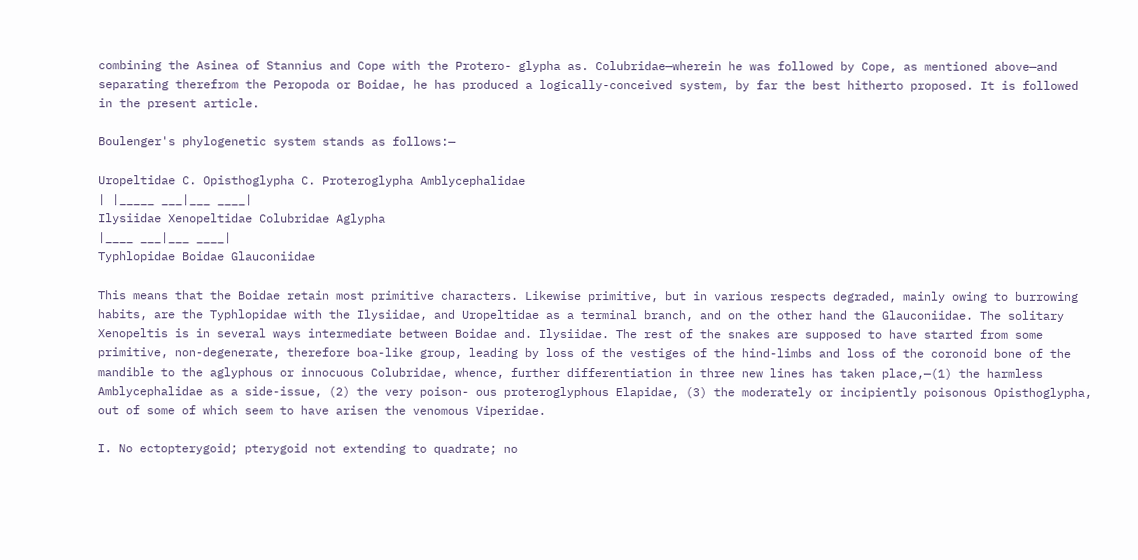combining the Asinea of Stannius and Cope with the Protero- glypha as. Colubridae—wherein he was followed by Cope, as mentioned above—and separating therefrom the Peropoda or Boidae, he has produced a logically-conceived system, by far the best hitherto proposed. It is followed in the present article.

Boulenger's phylogenetic system stands as follows:—

Uropeltidae C. Opisthoglypha C. Proteroglypha Amblycephalidae
| |_____ ___|___ ____|
Ilysiidae Xenopeltidae Colubridae Aglypha
|____ ___|___ ____|
Typhlopidae Boidae Glauconiidae

This means that the Boidae retain most primitive characters. Likewise primitive, but in various respects degraded, mainly owing to burrowing habits, are the Typhlopidae with the Ilysiidae, and Uropeltidae as a terminal branch, and on the other hand the Glauconiidae. The solitary Xenopeltis is in several ways intermediate between Boidae and. Ilysiidae. The rest of the snakes are supposed to have started from some primitive, non-degenerate, therefore boa-like group, leading by loss of the vestiges of the hind-limbs and loss of the coronoid bone of the mandible to the aglyphous or innocuous Colubridae, whence, further differentiation in three new lines has taken place,—(1) the harmless Amblycephalidae as a side-issue, (2) the very poison- ous proteroglyphous Elapidae, (3) the moderately or incipiently poisonous Opisthoglypha, out of some of which seem to have arisen the venomous Viperidae.

I. No ectopterygoid; pterygoid not extending to quadrate; no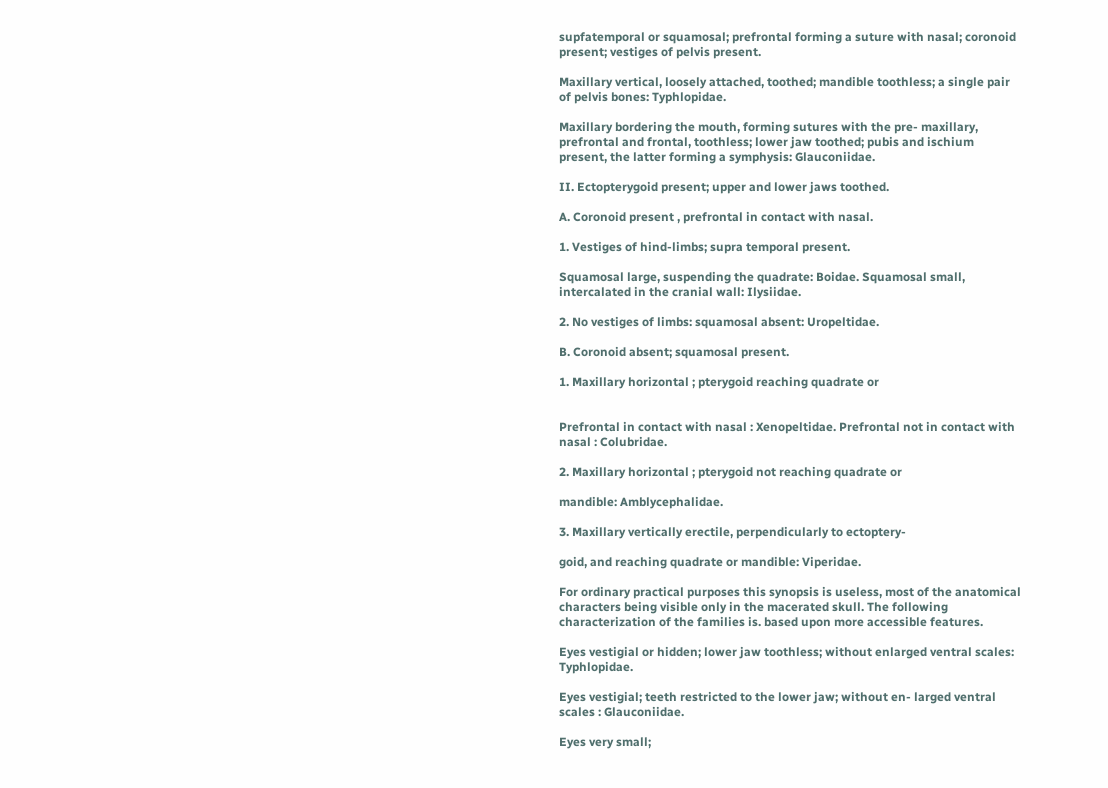supfatemporal or squamosal; prefrontal forming a suture with nasal; coronoid present; vestiges of pelvis present.

Maxillary vertical, loosely attached, toothed; mandible toothless; a single pair of pelvis bones: Typhlopidae.

Maxillary bordering the mouth, forming sutures with the pre- maxillary, prefrontal and frontal, toothless; lower jaw toothed; pubis and ischium present, the latter forming a symphysis: Glauconiidae.

II. Ectopterygoid present; upper and lower jaws toothed.

A. Coronoid present , prefrontal in contact with nasal.

1. Vestiges of hind-limbs; supra temporal present.

Squamosal large, suspending the quadrate: Boidae. Squamosal small, intercalated in the cranial wall: Ilysiidae.

2. No vestiges of limbs: squamosal absent: Uropeltidae.

B. Coronoid absent; squamosal present.

1. Maxillary horizontal ; pterygoid reaching quadrate or


Prefrontal in contact with nasal : Xenopeltidae. Prefrontal not in contact with nasal : Colubridae.

2. Maxillary horizontal ; pterygoid not reaching quadrate or

mandible: Amblycephalidae.

3. Maxillary vertically erectile, perpendicularly to ectoptery-

goid, and reaching quadrate or mandible: Viperidae.

For ordinary practical purposes this synopsis is useless, most of the anatomical characters being visible only in the macerated skull. The following characterization of the families is. based upon more accessible features.

Eyes vestigial or hidden; lower jaw toothless; without enlarged ventral scales: Typhlopidae.

Eyes vestigial; teeth restricted to the lower jaw; without en- larged ventral scales : Glauconiidae.

Eyes very small;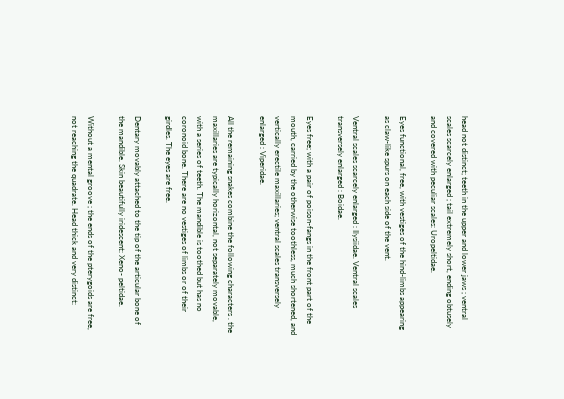head not distinct; teeth in the upper and lower jaws ; ventral scales scarcely enlarged ; tail extremely short, ending obtusely and covered with peculiar scales: Uropeltidae.

Eyes functional, free, with vestiges of the hind-limbs appearing as claw-like spurs on each side of the vent.

Ventral scales scarcely enlarged : Ilysiidae. Ventral scales transversely enlarged : Boidae.

Eyes free; with a pair of poison-fangs in the front part of the mouth, carried by the otherwise toothless, much shortened, and vertically erectile maxillaries; ventral scales transversely enlarged : Viperidae.

All the remaining snakes combine the following characters . the maxillaries are typically horizontal, not separately movable, with a series of teeth. The mandible is toothed but has no coronoid bone. There are no vestiges of limbs or of their girdles. The eyes are free.

Dentary movably attached to the tip of the articular bone of the mandible. Skin beautifully iridescent: Xeno- peltidae.

Without a mental groove ; the ends of the pterygoids are free, not reaching the quadrate. Head thick and very distinct: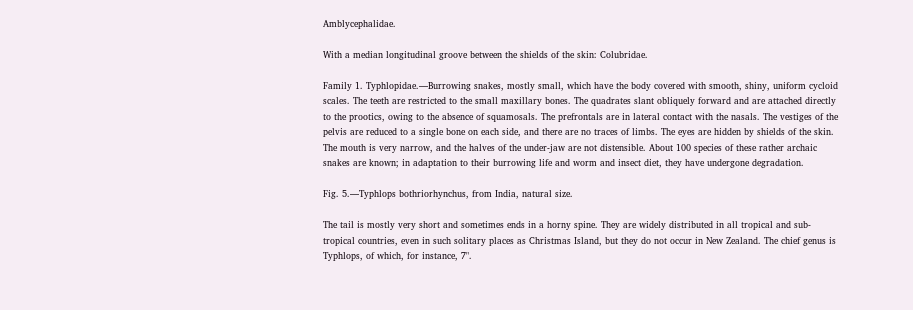Amblycephalidae.

With a median longitudinal groove between the shields of the skin: Colubridae.

Family 1. Typhlopidae.—Burrowing snakes, mostly small, which have the body covered with smooth, shiny, uniform cycloid scales. The teeth are restricted to the small maxillary bones. The quadrates slant obliquely forward and are attached directly to the prootics, owing to the absence of squamosals. The prefrontals are in lateral contact with the nasals. The vestiges of the pelvis are reduced to a single bone on each side, and there are no traces of limbs. The eyes are hidden by shields of the skin. The mouth is very narrow, and the halves of the under-jaw are not distensible. About 100 species of these rather archaic snakes are known; in adaptation to their burrowing life and worm and insect diet, they have undergone degradation.

Fig. 5.—Typhlops bothriorhynchus, from India, natural size.

The tail is mostly very short and sometimes ends in a horny spine. They are widely distributed in all tropical and sub- tropical countries, even in such solitary places as Christmas Island, but they do not occur in New Zealand. The chief genus is Typhlops, of which, for instance, 7".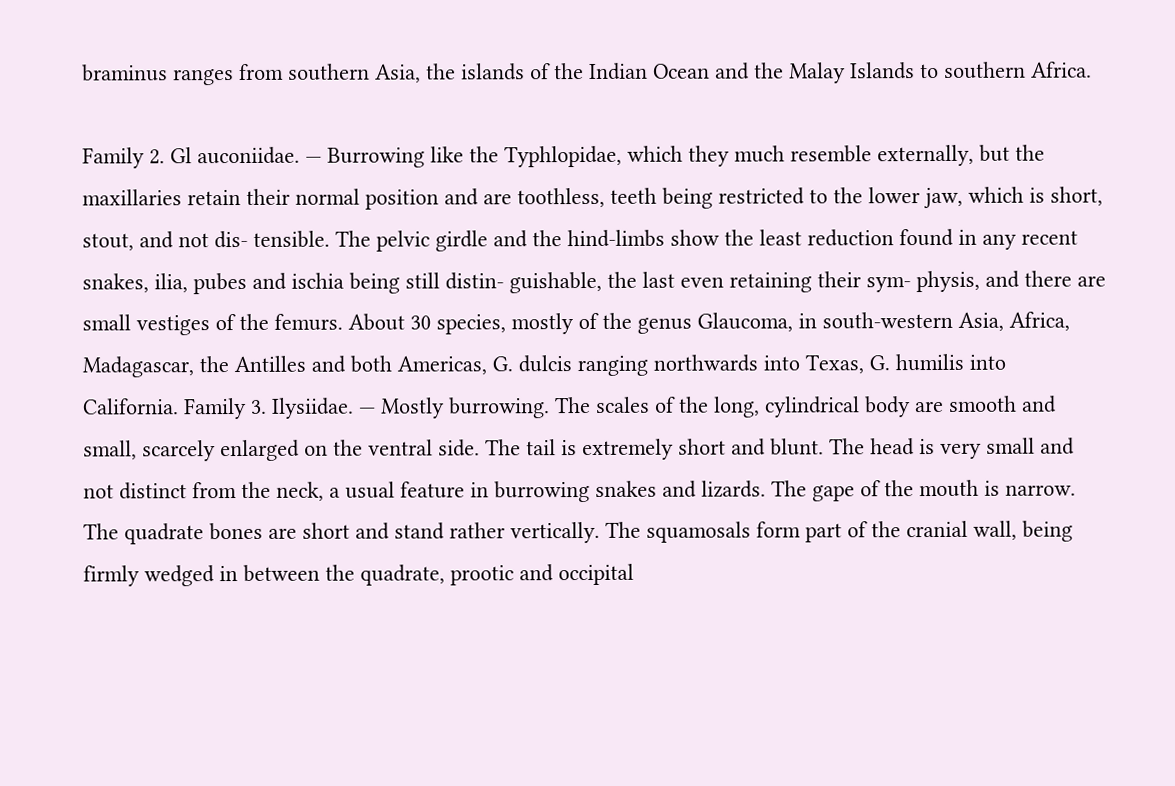braminus ranges from southern Asia, the islands of the Indian Ocean and the Malay Islands to southern Africa.

Family 2. Gl auconiidae. — Burrowing like the Typhlopidae, which they much resemble externally, but the maxillaries retain their normal position and are toothless, teeth being restricted to the lower jaw, which is short, stout, and not dis- tensible. The pelvic girdle and the hind-limbs show the least reduction found in any recent snakes, ilia, pubes and ischia being still distin- guishable, the last even retaining their sym- physis, and there are small vestiges of the femurs. About 30 species, mostly of the genus Glaucoma, in south-western Asia, Africa, Madagascar, the Antilles and both Americas, G. dulcis ranging northwards into Texas, G. humilis into California. Family 3. Ilysiidae. — Mostly burrowing. The scales of the long, cylindrical body are smooth and small, scarcely enlarged on the ventral side. The tail is extremely short and blunt. The head is very small and not distinct from the neck, a usual feature in burrowing snakes and lizards. The gape of the mouth is narrow. The quadrate bones are short and stand rather vertically. The squamosals form part of the cranial wall, being firmly wedged in between the quadrate, prootic and occipital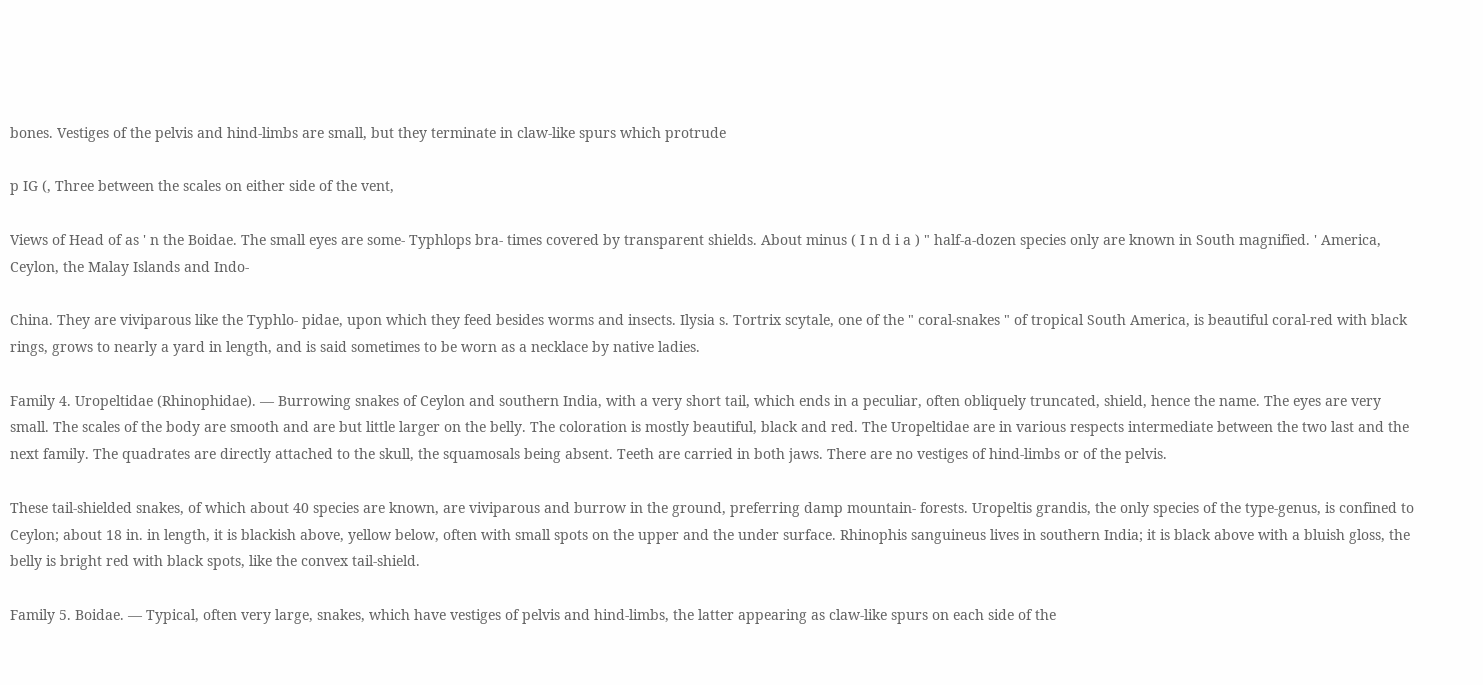bones. Vestiges of the pelvis and hind-limbs are small, but they terminate in claw-like spurs which protrude

p IG (, Three between the scales on either side of the vent,

Views of Head of as ' n the Boidae. The small eyes are some- Typhlops bra- times covered by transparent shields. About minus ( I n d i a ) " half-a-dozen species only are known in South magnified. ' America, Ceylon, the Malay Islands and Indo-

China. They are viviparous like the Typhlo- pidae, upon which they feed besides worms and insects. Ilysia s. Tortrix scytale, one of the " coral-snakes " of tropical South America, is beautiful coral-red with black rings, grows to nearly a yard in length, and is said sometimes to be worn as a necklace by native ladies.

Family 4. Uropeltidae (Rhinophidae). — Burrowing snakes of Ceylon and southern India, with a very short tail, which ends in a peculiar, often obliquely truncated, shield, hence the name. The eyes are very small. The scales of the body are smooth and are but little larger on the belly. The coloration is mostly beautiful, black and red. The Uropeltidae are in various respects intermediate between the two last and the next family. The quadrates are directly attached to the skull, the squamosals being absent. Teeth are carried in both jaws. There are no vestiges of hind-limbs or of the pelvis.

These tail-shielded snakes, of which about 40 species are known, are viviparous and burrow in the ground, preferring damp mountain- forests. Uropeltis grandis, the only species of the type-genus, is confined to Ceylon; about 18 in. in length, it is blackish above, yellow below, often with small spots on the upper and the under surface. Rhinophis sanguineus lives in southern India; it is black above with a bluish gloss, the belly is bright red with black spots, like the convex tail-shield.

Family 5. Boidae. — Typical, often very large, snakes, which have vestiges of pelvis and hind-limbs, the latter appearing as claw-like spurs on each side of the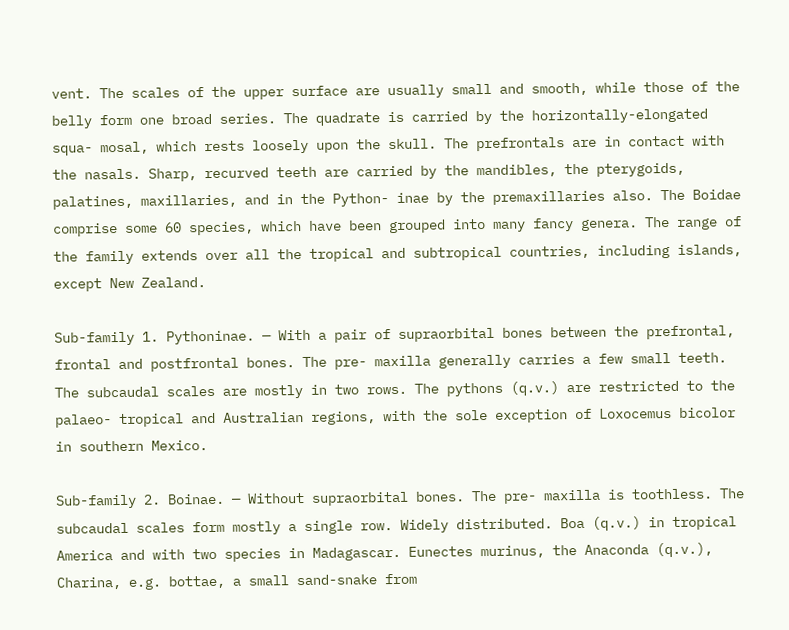vent. The scales of the upper surface are usually small and smooth, while those of the belly form one broad series. The quadrate is carried by the horizontally-elongated squa- mosal, which rests loosely upon the skull. The prefrontals are in contact with the nasals. Sharp, recurved teeth are carried by the mandibles, the pterygoids, palatines, maxillaries, and in the Python- inae by the premaxillaries also. The Boidae comprise some 60 species, which have been grouped into many fancy genera. The range of the family extends over all the tropical and subtropical countries, including islands, except New Zealand.

Sub-family 1. Pythoninae. — With a pair of supraorbital bones between the prefrontal, frontal and postfrontal bones. The pre- maxilla generally carries a few small teeth. The subcaudal scales are mostly in two rows. The pythons (q.v.) are restricted to the palaeo- tropical and Australian regions, with the sole exception of Loxocemus bicolor in southern Mexico.

Sub-family 2. Boinae. — Without supraorbital bones. The pre- maxilla is toothless. The subcaudal scales form mostly a single row. Widely distributed. Boa (q.v.) in tropical America and with two species in Madagascar. Eunectes murinus, the Anaconda (q.v.), Charina, e.g. bottae, a small sand-snake from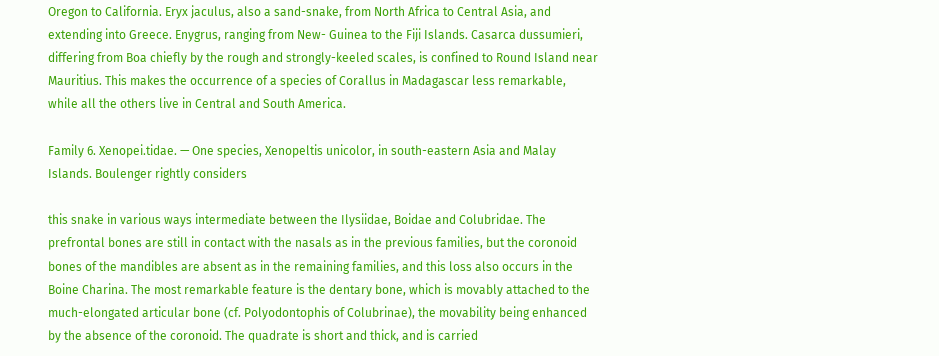Oregon to California. Eryx jaculus, also a sand-snake, from North Africa to Central Asia, and extending into Greece. Enygrus, ranging from New- Guinea to the Fiji Islands. Casarca dussumieri, differing from Boa chiefly by the rough and strongly-keeled scales, is confined to Round Island near Mauritius. This makes the occurrence of a species of Corallus in Madagascar less remarkable, while all the others live in Central and South America.

Family 6. Xenopei.tidae. — One species, Xenopeltis unicolor, in south-eastern Asia and Malay Islands. Boulenger rightly considers

this snake in various ways intermediate between the Ilysiidae, Boidae and Colubridae. The prefrontal bones are still in contact with the nasals as in the previous families, but the coronoid bones of the mandibles are absent as in the remaining families, and this loss also occurs in the Boine Charina. The most remarkable feature is the dentary bone, which is movably attached to the much-elongated articular bone (cf. Polyodontophis of Colubrinae), the movability being enhanced by the absence of the coronoid. The quadrate is short and thick, and is carried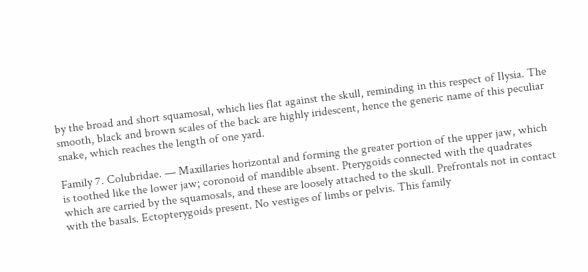by the broad and short squamosal, which lies flat against the skull, reminding in this respect of Ilysia. The smooth, black and brown scales of the back are highly iridescent, hence the generic name of this peculiar snake, which reaches the length of one yard.

Family 7. Colubridae. — Maxillaries horizontal and forming the greater portion of the upper jaw, which is toothed like the lower jaw; coronoid of mandible absent. Pterygoids connected with the quadrates which are carried by the squamosals, and these are loosely attached to the skull. Prefrontals not in contact with the basals. Ectopterygoids present. No vestiges of limbs or pelvis. This family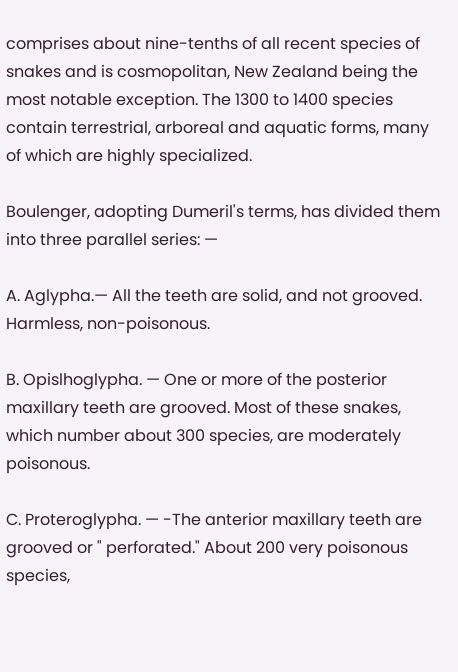comprises about nine-tenths of all recent species of snakes and is cosmopolitan, New Zealand being the most notable exception. The 1300 to 1400 species contain terrestrial, arboreal and aquatic forms, many of which are highly specialized.

Boulenger, adopting Dumeril's terms, has divided them into three parallel series: —

A. Aglypha.— All the teeth are solid, and not grooved. Harmless, non-poisonous.

B. Opislhoglypha. — One or more of the posterior maxillary teeth are grooved. Most of these snakes, which number about 300 species, are moderately poisonous.

C. Proteroglypha. — -The anterior maxillary teeth are grooved or " perforated." About 200 very poisonous species,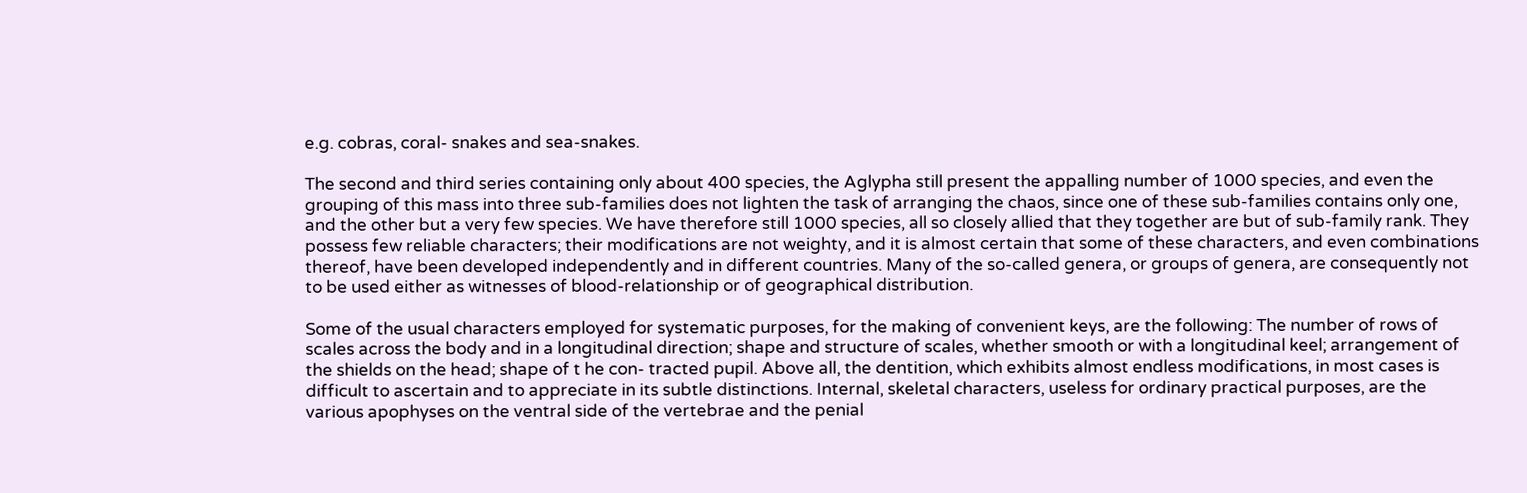e.g. cobras, coral- snakes and sea-snakes.

The second and third series containing only about 400 species, the Aglypha still present the appalling number of 1000 species, and even the grouping of this mass into three sub-families does not lighten the task of arranging the chaos, since one of these sub-families contains only one, and the other but a very few species. We have therefore still 1000 species, all so closely allied that they together are but of sub-family rank. They possess few reliable characters; their modifications are not weighty, and it is almost certain that some of these characters, and even combinations thereof, have been developed independently and in different countries. Many of the so-called genera, or groups of genera, are consequently not to be used either as witnesses of blood-relationship or of geographical distribution.

Some of the usual characters employed for systematic purposes, for the making of convenient keys, are the following: The number of rows of scales across the body and in a longitudinal direction; shape and structure of scales, whether smooth or with a longitudinal keel; arrangement of the shields on the head; shape of t he con- tracted pupil. Above all, the dentition, which exhibits almost endless modifications, in most cases is difficult to ascertain and to appreciate in its subtle distinctions. Internal, skeletal characters, useless for ordinary practical purposes, are the various apophyses on the ventral side of the vertebrae and the penial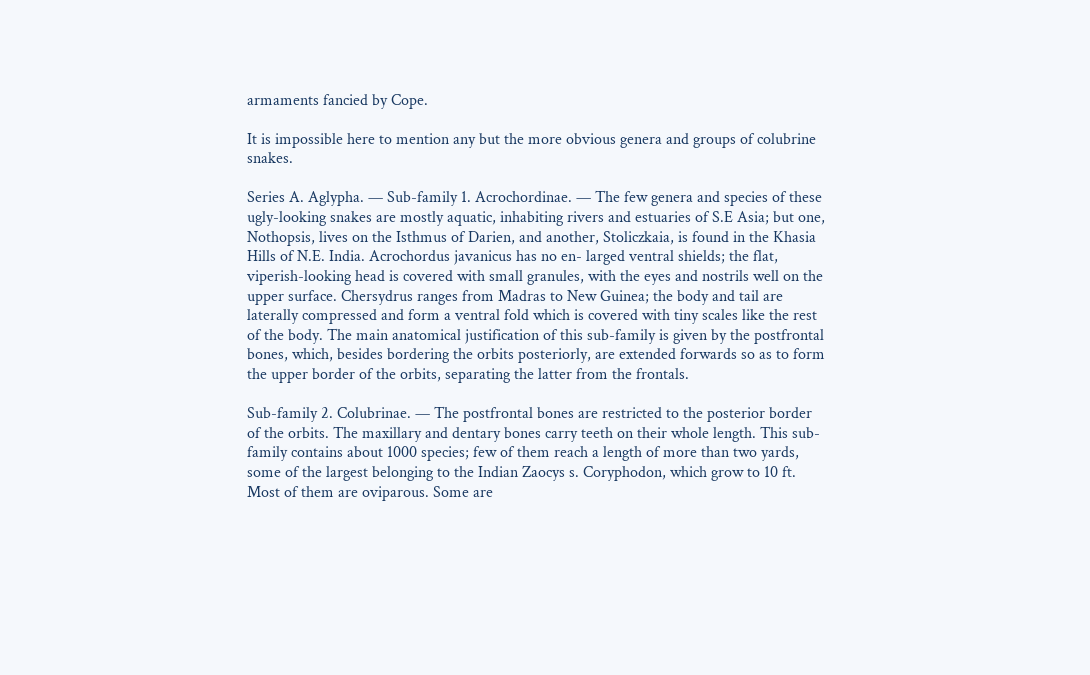armaments fancied by Cope.

It is impossible here to mention any but the more obvious genera and groups of colubrine snakes.

Series A. Aglypha. — Sub-family 1. Acrochordinae. — The few genera and species of these ugly-looking snakes are mostly aquatic, inhabiting rivers and estuaries of S.E Asia; but one, Nothopsis, lives on the Isthmus of Darien, and another, Stoliczkaia, is found in the Khasia Hills of N.E. India. Acrochordus javanicus has no en- larged ventral shields; the flat, viperish-looking head is covered with small granules, with the eyes and nostrils well on the upper surface. Chersydrus ranges from Madras to New Guinea; the body and tail are laterally compressed and form a ventral fold which is covered with tiny scales like the rest of the body. The main anatomical justification of this sub-family is given by the postfrontal bones, which, besides bordering the orbits posteriorly, are extended forwards so as to form the upper border of the orbits, separating the latter from the frontals.

Sub-family 2. Colubrinae. — The postfrontal bones are restricted to the posterior border of the orbits. The maxillary and dentary bones carry teeth on their whole length. This sub-family contains about 1000 species; few of them reach a length of more than two yards, some of the largest belonging to the Indian Zaocys s. Coryphodon, which grow to 10 ft. Most of them are oviparous. Some are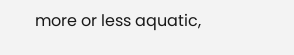more or less aquatic,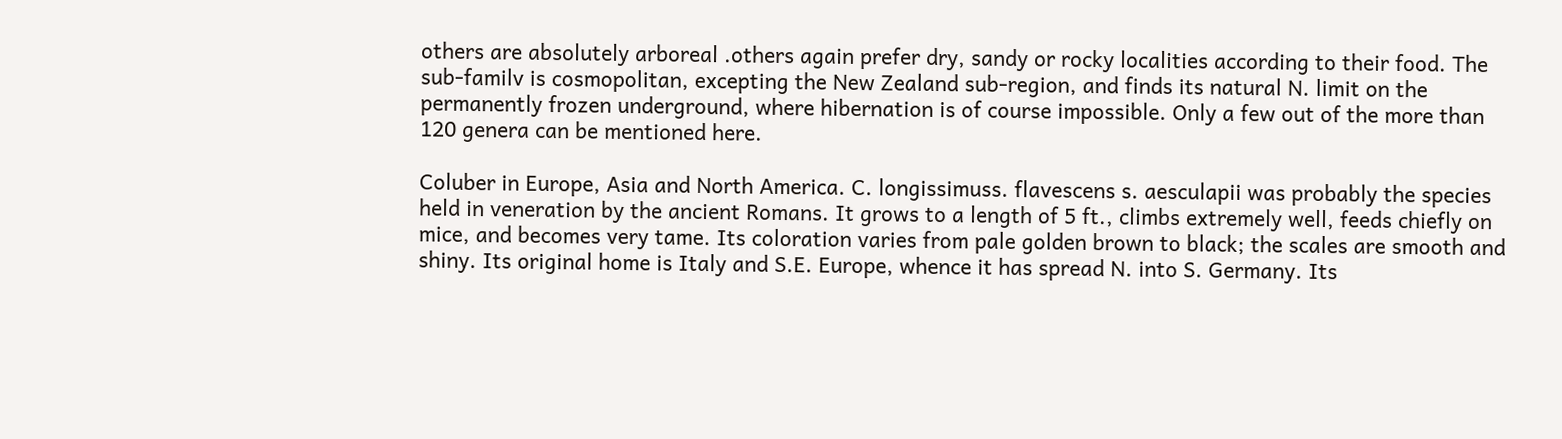others are absolutely arboreal .others again prefer dry, sandy or rocky localities according to their food. The sub-familv is cosmopolitan, excepting the New Zealand sub-region, and finds its natural N. limit on the permanently frozen underground, where hibernation is of course impossible. Only a few out of the more than 120 genera can be mentioned here.

Coluber in Europe, Asia and North America. C. longissimuss. flavescens s. aesculapii was probably the species held in veneration by the ancient Romans. It grows to a length of 5 ft., climbs extremely well, feeds chiefly on mice, and becomes very tame. Its coloration varies from pale golden brown to black; the scales are smooth and shiny. Its original home is Italy and S.E. Europe, whence it has spread N. into S. Germany. Its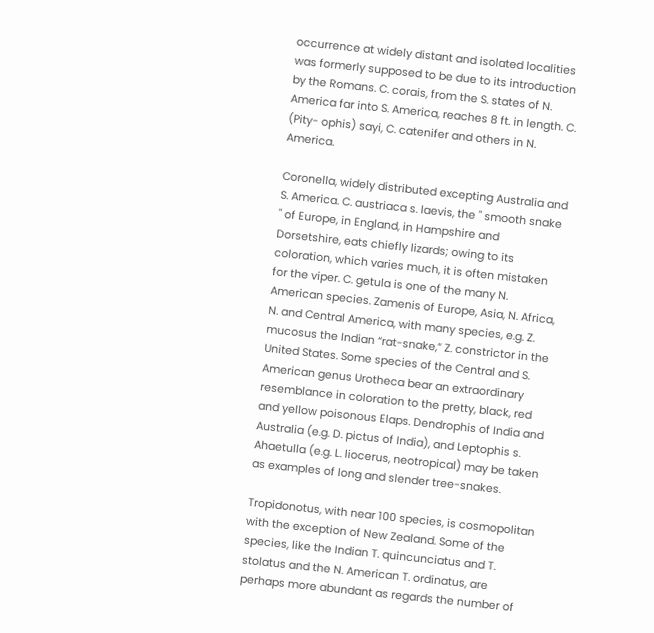occurrence at widely distant and isolated localities was formerly supposed to be due to its introduction by the Romans. C. corais, from the S. states of N. America far into S. America, reaches 8 ft. in length. C. (Pity- ophis) sayi, C. catenifer and others in N. America.

Coronella, widely distributed excepting Australia and S. America. C. austriaca s. laevis, the " smooth snake " of Europe, in England, in Hampshire and Dorsetshire, eats chiefly lizards; owing to its coloration, which varies much, it is often mistaken for the viper. C. getula is one of the many N. American species. Zamenis of Europe, Asia, N. Africa, N. and Central America, with many species, e.g. Z. mucosus the Indian “rat-snake,” Z. constrictor in the United States. Some species of the Central and S. American genus Urotheca bear an extraordinary resemblance in coloration to the pretty, black, red and yellow poisonous Elaps. Dendrophis of India and Australia (e.g. D. pictus of India), and Leptophis s. Ahaetulla (e.g. L. liocerus, neotropical) may be taken as examples of long and slender tree-snakes.

Tropidonotus, with near 100 species, is cosmopolitan with the exception of New Zealand. Some of the species, like the Indian T. quincunciatus and T. stolatus and the N. American T. ordinatus, are perhaps more abundant as regards the number of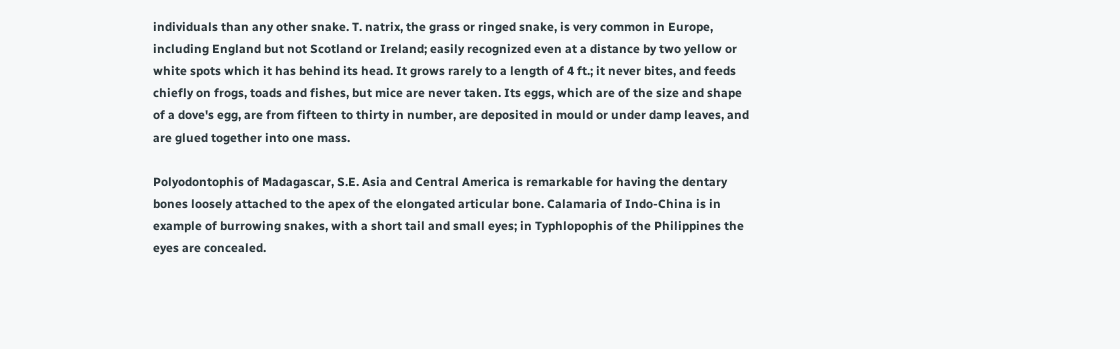individuals than any other snake. T. natrix, the grass or ringed snake, is very common in Europe, including England but not Scotland or Ireland; easily recognized even at a distance by two yellow or white spots which it has behind its head. It grows rarely to a length of 4 ft.; it never bites, and feeds chiefly on frogs, toads and fishes, but mice are never taken. Its eggs, which are of the size and shape of a dove's egg, are from fifteen to thirty in number, are deposited in mould or under damp leaves, and are glued together into one mass.

Polyodontophis of Madagascar, S.E. Asia and Central America is remarkable for having the dentary bones loosely attached to the apex of the elongated articular bone. Calamaria of Indo-China is in example of burrowing snakes, with a short tail and small eyes; in Typhlopophis of the Philippines the eyes are concealed.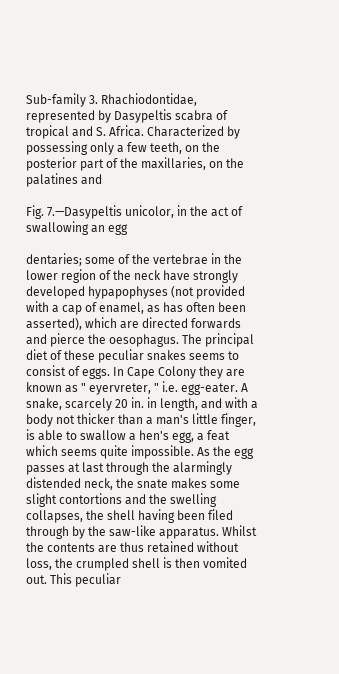Sub-family 3. Rhachiodontidae, represented by Dasypeltis scabra of tropical and S. Africa. Characterized by possessing only a few teeth, on the posterior part of the maxillaries, on the palatines and

Fig. 7.—Dasypeltis unicolor, in the act of swallowing an egg

dentaries; some of the vertebrae in the lower region of the neck have strongly developed hypapophyses (not provided with a cap of enamel, as has often been asserted), which are directed forwards and pierce the oesophagus. The principal diet of these peculiar snakes seems to consist of eggs. In Cape Colony they are known as " eyervreter, " i.e. egg-eater. A snake, scarcely 20 in. in length, and with a body not thicker than a man's little finger, is able to swallow a hen's egg, a feat which seems quite impossible. As the egg passes at last through the alarmingly distended neck, the snate makes some slight contortions and the swelling collapses, the shell having been filed through by the saw-like apparatus. Whilst the contents are thus retained without loss, the crumpled shell is then vomited out. This peculiar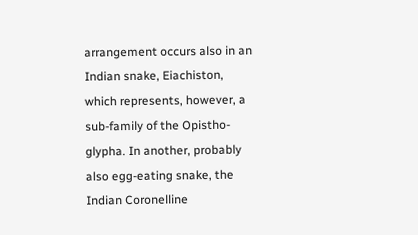arrangement occurs also in an Indian snake, Eiachiston, which represents, however, a sub-family of the Opistho- glypha. In another, probably also egg-eating snake, the Indian Coronelline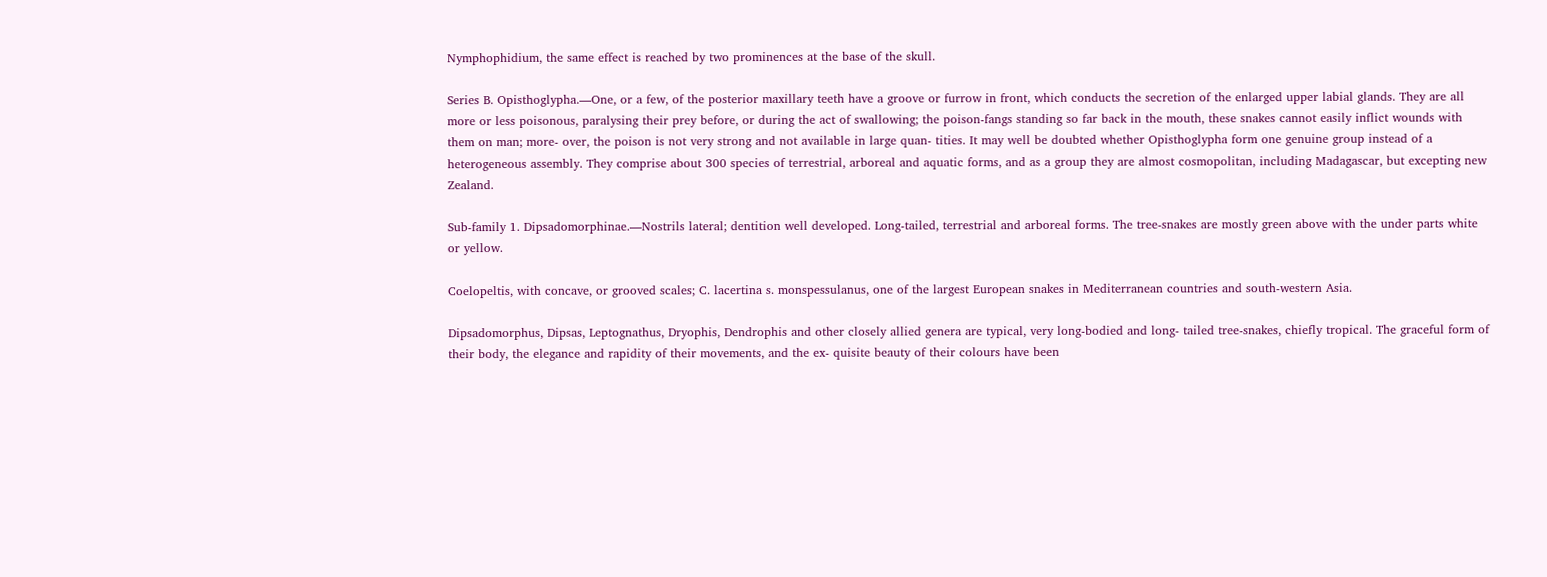Nymphophidium, the same effect is reached by two prominences at the base of the skull.

Series B. Opisthoglypha.—One, or a few, of the posterior maxillary teeth have a groove or furrow in front, which conducts the secretion of the enlarged upper labial glands. They are all more or less poisonous, paralysing their prey before, or during the act of swallowing; the poison-fangs standing so far back in the mouth, these snakes cannot easily inflict wounds with them on man; more- over, the poison is not very strong and not available in large quan- tities. It may well be doubted whether Opisthoglypha form one genuine group instead of a heterogeneous assembly. They comprise about 300 species of terrestrial, arboreal and aquatic forms, and as a group they are almost cosmopolitan, including Madagascar, but excepting new Zealand.

Sub-family 1. Dipsadomorphinae.—Nostrils lateral; dentition well developed. Long-tailed, terrestrial and arboreal forms. The tree-snakes are mostly green above with the under parts white or yellow.

Coelopeltis, with concave, or grooved scales; C. lacertina s. monspessulanus, one of the largest European snakes in Mediterranean countries and south-western Asia.

Dipsadomorphus, Dipsas, Leptognathus, Dryophis, Dendrophis and other closely allied genera are typical, very long-bodied and long- tailed tree-snakes, chiefly tropical. The graceful form of their body, the elegance and rapidity of their movements, and the ex- quisite beauty of their colours have been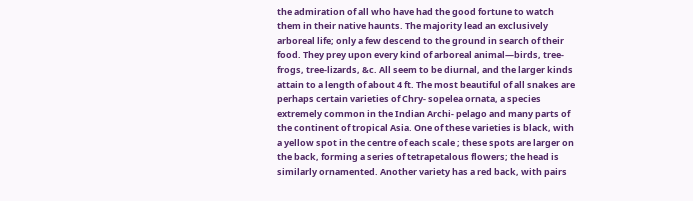the admiration of all who have had the good fortune to watch them in their native haunts. The majority lead an exclusively arboreal life; only a few descend to the ground in search of their food. They prey upon every kind of arboreal animal—birds, tree-frogs, tree-lizards, &c. All seem to be diurnal, and the larger kinds attain to a length of about 4 ft. The most beautiful of all snakes are perhaps certain varieties of Chry- sopelea ornata, a species extremely common in the Indian Archi- pelago and many parts of the continent of tropical Asia. One of these varieties is black, with a yellow spot in the centre of each scale ; these spots are larger on the back, forming a series of tetrapetalous flowers; the head is similarly ornamented. Another variety has a red back, with pairs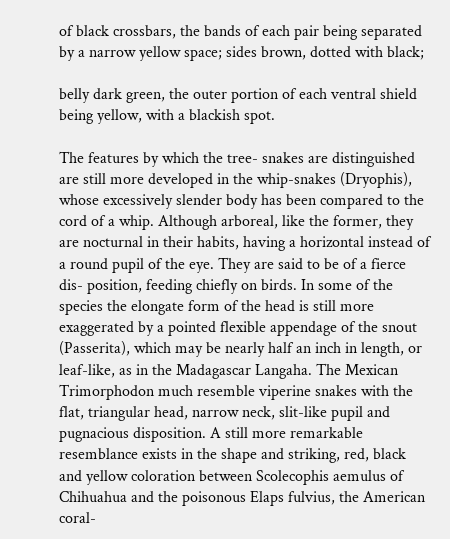of black crossbars, the bands of each pair being separated by a narrow yellow space; sides brown, dotted with black;

belly dark green, the outer portion of each ventral shield being yellow, with a blackish spot.

The features by which the tree- snakes are distinguished are still more developed in the whip-snakes (Dryophis), whose excessively slender body has been compared to the cord of a whip. Although arboreal, like the former, they are nocturnal in their habits, having a horizontal instead of a round pupil of the eye. They are said to be of a fierce dis- position, feeding chiefly on birds. In some of the species the elongate form of the head is still more exaggerated by a pointed flexible appendage of the snout (Passerita), which may be nearly half an inch in length, or leaf-like, as in the Madagascar Langaha. The Mexican Trimorphodon much resemble viperine snakes with the flat, triangular head, narrow neck, slit-like pupil and pugnacious disposition. A still more remarkable resemblance exists in the shape and striking, red, black and yellow coloration between Scolecophis aemulus of Chihuahua and the poisonous Elaps fulvius, the American coral-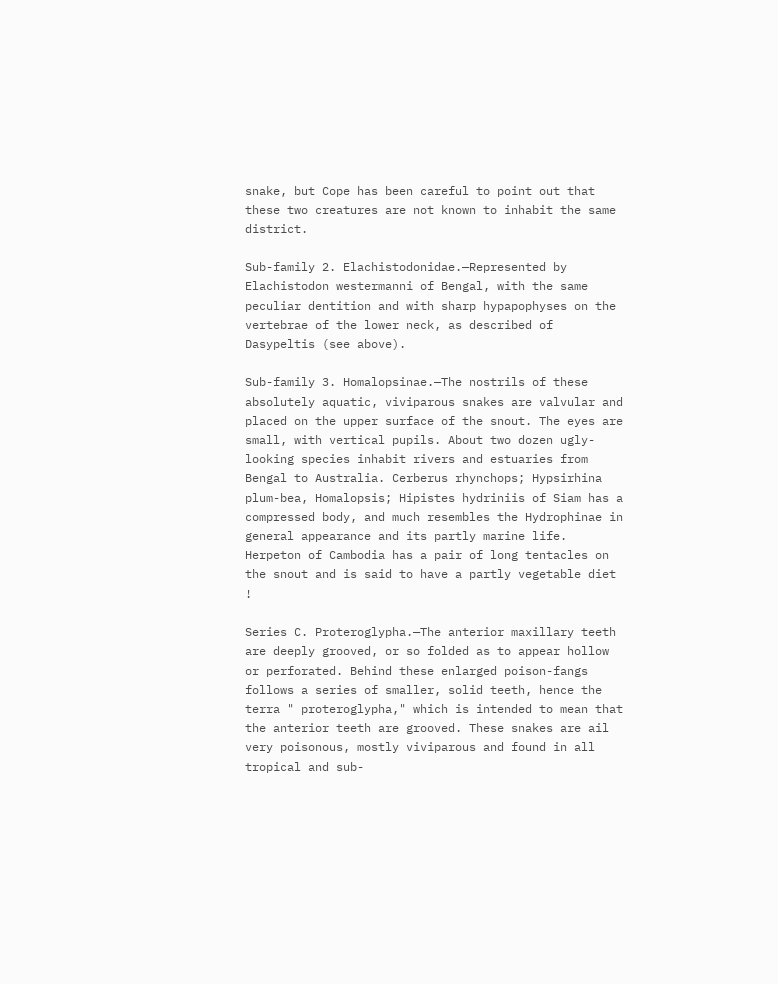snake, but Cope has been careful to point out that these two creatures are not known to inhabit the same district.

Sub-family 2. Elachistodonidae.—Represented by Elachistodon westermanni of Bengal, with the same peculiar dentition and with sharp hypapophyses on the vertebrae of the lower neck, as described of Dasypeltis (see above).

Sub-family 3. Homalopsinae.—The nostrils of these absolutely aquatic, viviparous snakes are valvular and placed on the upper surface of the snout. The eyes are small, with vertical pupils. About two dozen ugly-looking species inhabit rivers and estuaries from Bengal to Australia. Cerberus rhynchops; Hypsirhina plum-bea, Homalopsis; Hipistes hydriniis of Siam has a compressed body, and much resembles the Hydrophinae in general appearance and its partly marine life. Herpeton of Cambodia has a pair of long tentacles on the snout and is said to have a partly vegetable diet !

Series C. Proteroglypha.—The anterior maxillary teeth are deeply grooved, or so folded as to appear hollow or perforated. Behind these enlarged poison-fangs follows a series of smaller, solid teeth, hence the terra " proteroglypha," which is intended to mean that the anterior teeth are grooved. These snakes are ail very poisonous, mostly viviparous and found in all tropical and sub-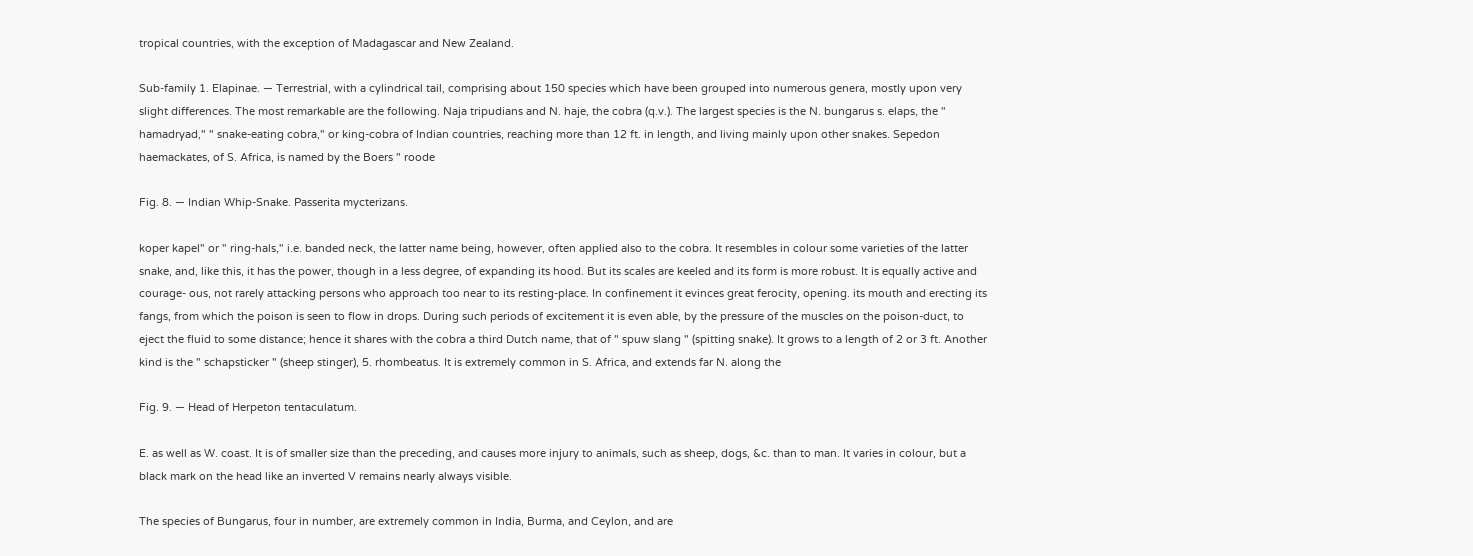tropical countries, with the exception of Madagascar and New Zealand.

Sub-family 1. Elapinae. — Terrestrial, with a cylindrical tail, comprising about 150 species which have been grouped into numerous genera, mostly upon very slight differences. The most remarkable are the following. Naja tripudians and N. haje, the cobra (q.v.). The largest species is the N. bungarus s. elaps, the " hamadryad," " snake-eating cobra," or king-cobra of Indian countries, reaching more than 12 ft. in length, and living mainly upon other snakes. Sepedon haemackates, of S. Africa, is named by the Boers " roode

Fig. 8. — Indian Whip-Snake. Passerita mycterizans.

koper kapel" or " ring-hals," i.e. banded neck, the latter name being, however, often applied also to the cobra. It resembles in colour some varieties of the latter snake, and, like this, it has the power, though in a less degree, of expanding its hood. But its scales are keeled and its form is more robust. It is equally active and courage- ous, not rarely attacking persons who approach too near to its resting-place. In confinement it evinces great ferocity, opening. its mouth and erecting its fangs, from which the poison is seen to flow in drops. During such periods of excitement it is even able, by the pressure of the muscles on the poison-duct, to eject the fluid to some distance; hence it shares with the cobra a third Dutch name, that of " spuw slang " (spitting snake). It grows to a length of 2 or 3 ft. Another kind is the " schapsticker " (sheep stinger), 5. rhombeatus. It is extremely common in S. Africa, and extends far N. along the

Fig. 9. — Head of Herpeton tentaculatum.

E. as well as W. coast. It is of smaller size than the preceding, and causes more injury to animals, such as sheep, dogs, &c. than to man. It varies in colour, but a black mark on the head like an inverted V remains nearly always visible.

The species of Bungarus, four in number, are extremely common in India, Burma, and Ceylon, and are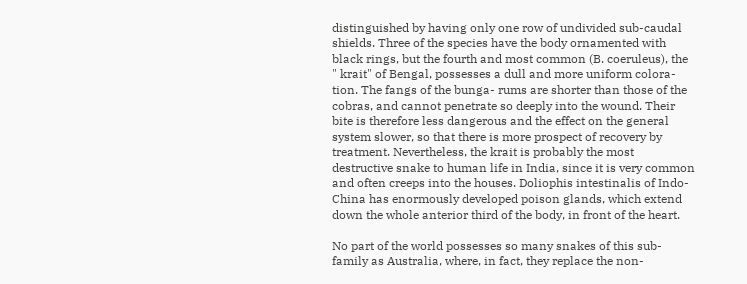distinguished by having only one row of undivided sub-caudal shields. Three of the species have the body ornamented with black rings, but the fourth and most common (B. coeruleus), the " krait" of Bengal, possesses a dull and more uniform colora- tion. The fangs of the bunga- rums are shorter than those of the cobras, and cannot penetrate so deeply into the wound. Their bite is therefore less dangerous and the effect on the general system slower, so that there is more prospect of recovery by treatment. Nevertheless, the krait is probably the most destructive snake to human life in India, since it is very common and often creeps into the houses. Doliophis intestinalis of Indo-China has enormously developed poison glands, which extend down the whole anterior third of the body, in front of the heart.

No part of the world possesses so many snakes of this sub-family as Australia, where, in fact, they replace the non-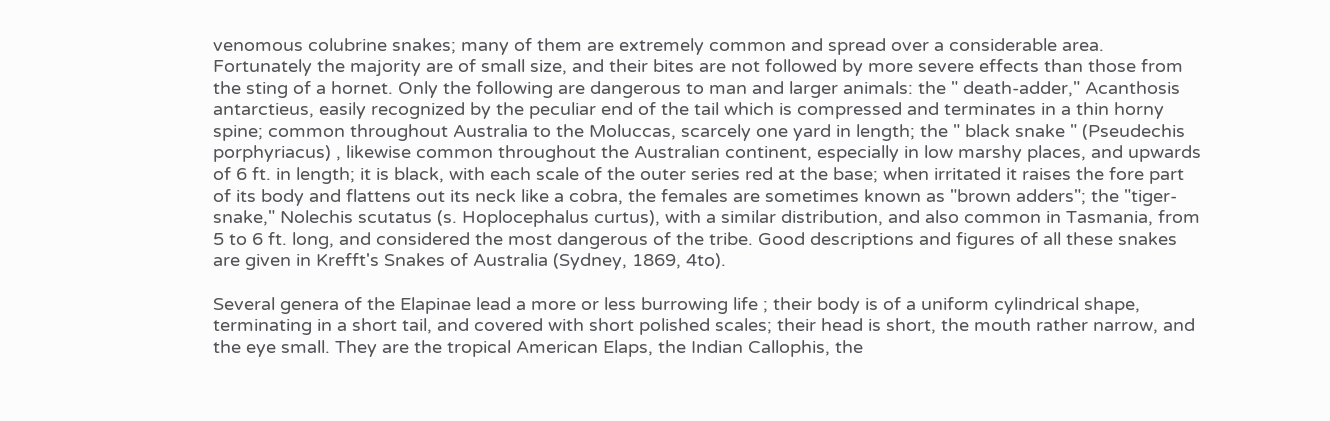venomous colubrine snakes; many of them are extremely common and spread over a considerable area. Fortunately the majority are of small size, and their bites are not followed by more severe effects than those from the sting of a hornet. Only the following are dangerous to man and larger animals: the " death-adder," Acanthosis antarctieus, easily recognized by the peculiar end of the tail which is compressed and terminates in a thin horny spine; common throughout Australia to the Moluccas, scarcely one yard in length; the " black snake " (Pseudechis porphyriacus) , likewise common throughout the Australian continent, especially in low marshy places, and upwards of 6 ft. in length; it is black, with each scale of the outer series red at the base; when irritated it raises the fore part of its body and flattens out its neck like a cobra, the females are sometimes known as "brown adders"; the "tiger-snake," Nolechis scutatus (s. Hoplocephalus curtus), with a similar distribution, and also common in Tasmania, from 5 to 6 ft. long, and considered the most dangerous of the tribe. Good descriptions and figures of all these snakes are given in Krefft's Snakes of Australia (Sydney, 1869, 4to).

Several genera of the Elapinae lead a more or less burrowing life ; their body is of a uniform cylindrical shape, terminating in a short tail, and covered with short polished scales; their head is short, the mouth rather narrow, and the eye small. They are the tropical American Elaps, the Indian Callophis, the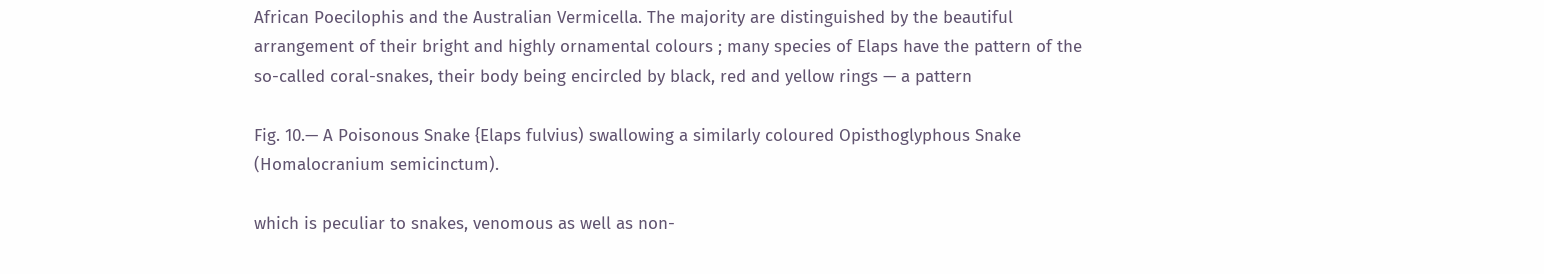African Poecilophis and the Australian Vermicella. The majority are distinguished by the beautiful arrangement of their bright and highly ornamental colours ; many species of Elaps have the pattern of the so-called coral-snakes, their body being encircled by black, red and yellow rings — a pattern

Fig. 10.— A Poisonous Snake {Elaps fulvius) swallowing a similarly coloured Opisthoglyphous Snake (Homalocranium semicinctum).

which is peculiar to snakes, venomous as well as non-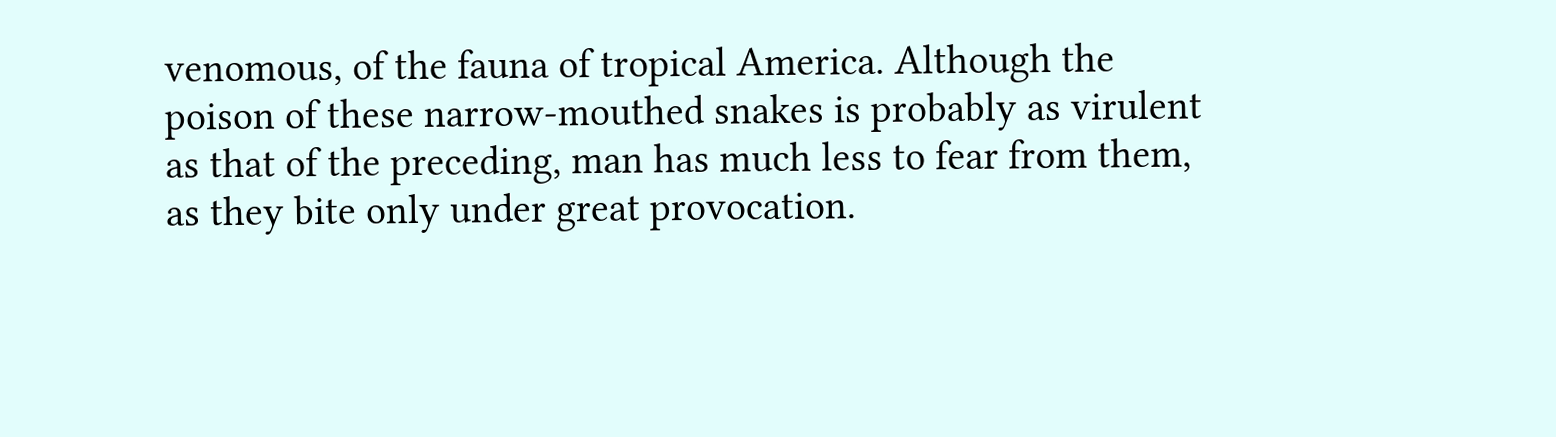venomous, of the fauna of tropical America. Although the poison of these narrow-mouthed snakes is probably as virulent as that of the preceding, man has much less to fear from them, as they bite only under great provocation.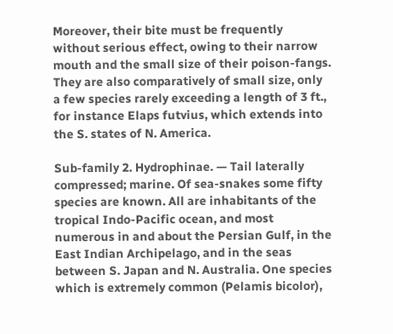Moreover, their bite must be frequently without serious effect, owing to their narrow mouth and the small size of their poison-fangs. They are also comparatively of small size, only a few species rarely exceeding a length of 3 ft., for instance Elaps futvius, which extends into the S. states of N. America.

Sub-family 2. Hydrophinae. — Tail laterally compressed; marine. Of sea-snakes some fifty species are known. All are inhabitants of the tropical Indo-Pacific ocean, and most numerous in and about the Persian Gulf, in the East Indian Archipelago, and in the seas between S. Japan and N. Australia. One species which is extremely common (Pelamis bicolor),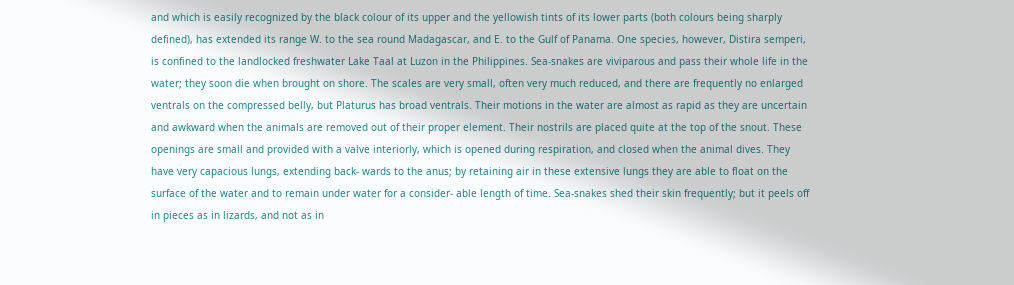and which is easily recognized by the black colour of its upper and the yellowish tints of its lower parts (both colours being sharply defined), has extended its range W. to the sea round Madagascar, and E. to the Gulf of Panama. One species, however, Distira semperi, is confined to the landlocked freshwater Lake Taal at Luzon in the Philippines. Sea-snakes are viviparous and pass their whole life in the water; they soon die when brought on shore. The scales are very small, often very much reduced, and there are frequently no enlarged ventrals on the compressed belly, but Platurus has broad ventrals. Their motions in the water are almost as rapid as they are uncertain and awkward when the animals are removed out of their proper element. Their nostrils are placed quite at the top of the snout. These openings are small and provided with a valve interiorly, which is opened during respiration, and closed when the animal dives. They have very capacious lungs, extending back- wards to the anus; by retaining air in these extensive lungs they are able to float on the surface of the water and to remain under water for a consider- able length of time. Sea-snakes shed their skin frequently; but it peels off in pieces as in lizards, and not as in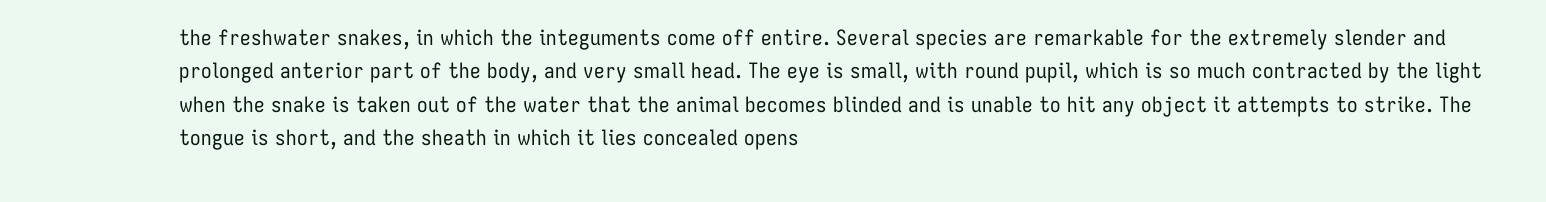the freshwater snakes, in which the integuments come off entire. Several species are remarkable for the extremely slender and prolonged anterior part of the body, and very small head. The eye is small, with round pupil, which is so much contracted by the light when the snake is taken out of the water that the animal becomes blinded and is unable to hit any object it attempts to strike. The tongue is short, and the sheath in which it lies concealed opens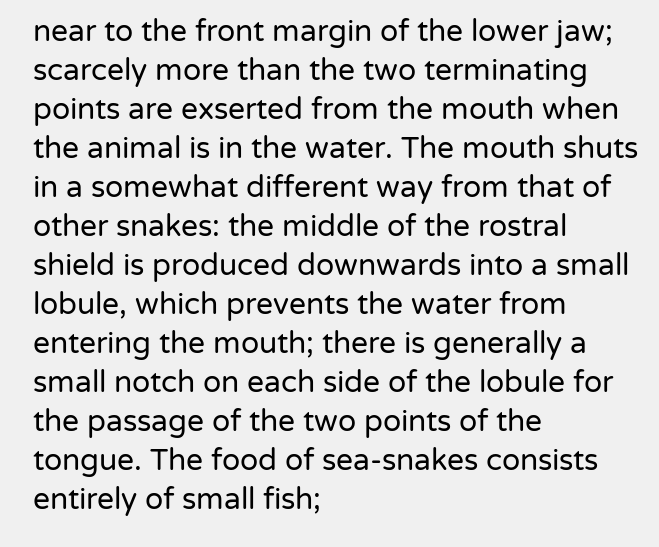near to the front margin of the lower jaw; scarcely more than the two terminating points are exserted from the mouth when the animal is in the water. The mouth shuts in a somewhat different way from that of other snakes: the middle of the rostral shield is produced downwards into a small lobule, which prevents the water from entering the mouth; there is generally a small notch on each side of the lobule for the passage of the two points of the tongue. The food of sea-snakes consists entirely of small fish;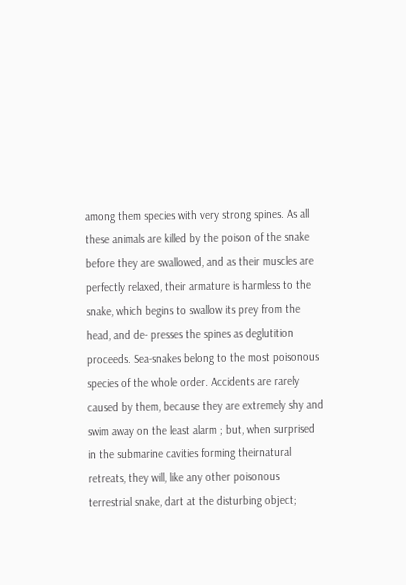among them species with very strong spines. As all these animals are killed by the poison of the snake before they are swallowed, and as their muscles are perfectly relaxed, their armature is harmless to the snake, which begins to swallow its prey from the head, and de- presses the spines as deglutition proceeds. Sea-snakes belong to the most poisonous species of the whole order. Accidents are rarely caused by them, because they are extremely shy and swim away on the least alarm ; but, when surprised in the submarine cavities forming theirnatural retreats, they will, like any other poisonous terrestrial snake, dart at the disturbing object;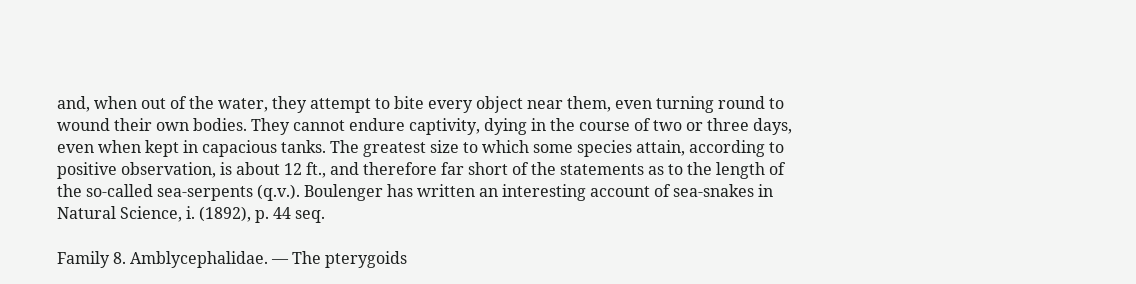and, when out of the water, they attempt to bite every object near them, even turning round to wound their own bodies. They cannot endure captivity, dying in the course of two or three days, even when kept in capacious tanks. The greatest size to which some species attain, according to positive observation, is about 12 ft., and therefore far short of the statements as to the length of the so-called sea-serpents (q.v.). Boulenger has written an interesting account of sea-snakes in Natural Science, i. (1892), p. 44 seq.

Family 8. Amblycephalidae. — The pterygoids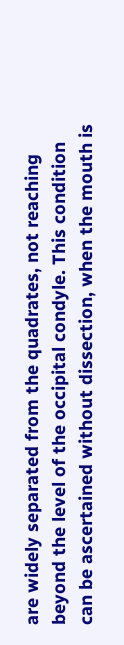are widely separated from the quadrates, not reaching beyond the level of the occipital condyle. This condition can be ascertained without dissection, when the mouth is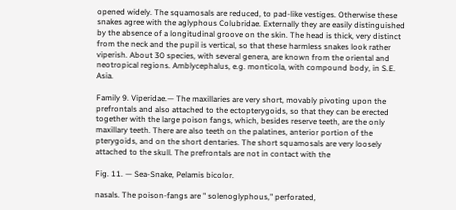opened widely. The squamosals are reduced, to pad-like vestiges. Otherwise these snakes agree with the aglyphous Colubridae. Externally they are easily distinguished by the absence of a longitudinal groove on the skin. The head is thick, very distinct from the neck and the pupil is vertical, so that these harmless snakes look rather viperish. About 30 species, with several genera, are known from the oriental and neotropical regions. Amblycephalus, e.g. monticola, with compound body, in S.E. Asia.

Family 9. Viperidae.— The maxillaries are very short, movably pivoting upon the prefrontals and also attached to the ectopterygoids, so that they can be erected together with the large poison fangs, which, besides reserve teeth, are the only maxillary teeth. There are also teeth on the palatines, anterior portion of the pterygoids, and on the short dentaries. The short squamosals are very loosely attached to the skull. The prefrontals are not in contact with the

Fig. 11. — Sea-Snake, Pelamis bicolor.

nasals. The poison-fangs are " solenoglyphous," perforated,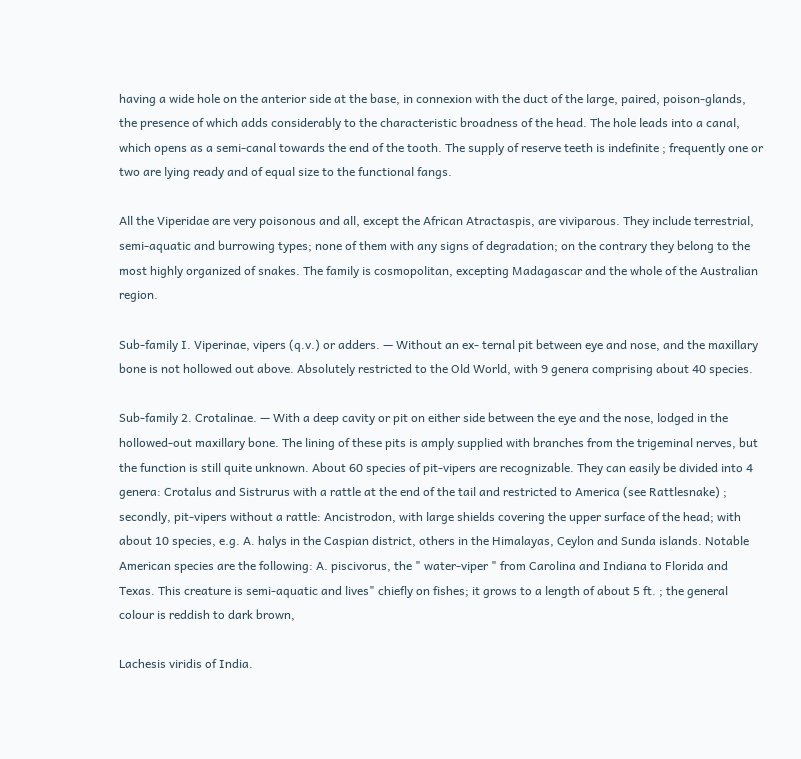having a wide hole on the anterior side at the base, in connexion with the duct of the large, paired, poison-glands, the presence of which adds considerably to the characteristic broadness of the head. The hole leads into a canal, which opens as a semi-canal towards the end of the tooth. The supply of reserve teeth is indefinite ; frequently one or two are lying ready and of equal size to the functional fangs.

All the Viperidae are very poisonous and all, except the African Atractaspis, are viviparous. They include terrestrial, semi-aquatic and burrowing types; none of them with any signs of degradation; on the contrary they belong to the most highly organized of snakes. The family is cosmopolitan, excepting Madagascar and the whole of the Australian region.

Sub-family I. Viperinae, vipers (q.v.) or adders. — Without an ex- ternal pit between eye and nose, and the maxillary bone is not hollowed out above. Absolutely restricted to the Old World, with 9 genera comprising about 40 species.

Sub-family 2. Crotalinae. — With a deep cavity or pit on either side between the eye and the nose, lodged in the hollowed-out maxillary bone. The lining of these pits is amply supplied with branches from the trigeminal nerves, but the function is still quite unknown. About 60 species of pit-vipers are recognizable. They can easily be divided into 4 genera: Crotalus and Sistrurus with a rattle at the end of the tail and restricted to America (see Rattlesnake) ; secondly, pit-vipers without a rattle: Ancistrodon, with large shields covering the upper surface of the head; with about 10 species, e.g. A. halys in the Caspian district, others in the Himalayas, Ceylon and Sunda islands. Notable American species are the following: A. piscivorus, the " water-viper " from Carolina and Indiana to Florida and Texas. This creature is semi-aquatic and lives" chiefly on fishes; it grows to a length of about 5 ft. ; the general colour is reddish to dark brown,

Lachesis viridis of India.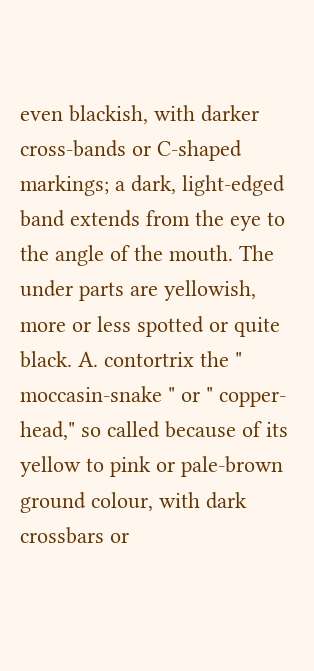even blackish, with darker cross-bands or C-shaped markings; a dark, light-edged band extends from the eye to the angle of the mouth. The under parts are yellowish, more or less spotted or quite black. A. contortrix the " moccasin-snake " or " copper-head," so called because of its yellow to pink or pale-brown ground colour, with dark crossbars or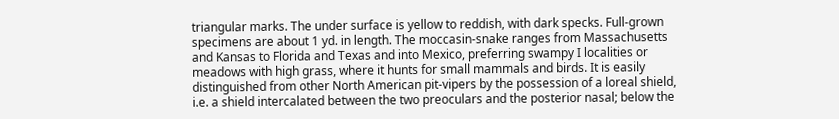triangular marks. The under surface is yellow to reddish, with dark specks. Full-grown specimens are about 1 yd. in length. The moccasin-snake ranges from Massachusetts and Kansas to Florida and Texas and into Mexico, preferring swampy I localities or meadows with high grass, where it hunts for small mammals and birds. It is easily distinguished from other North American pit-vipers by the possession of a loreal shield, i.e. a shield intercalated between the two preoculars and the posterior nasal; below the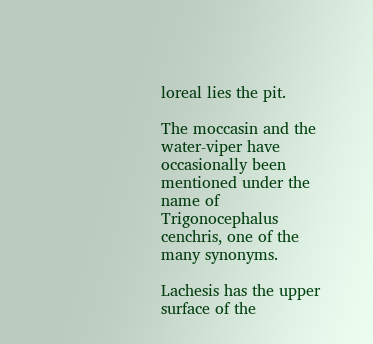loreal lies the pit.

The moccasin and the water-viper have occasionally been mentioned under the name of Trigonocephalus cenchris, one of the many synonyms.

Lachesis has the upper surface of the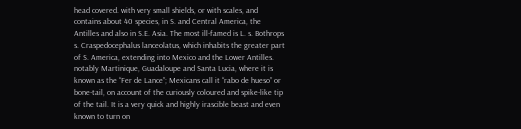head covered. with very small shields, or with scales, and contains about 40 species, in S. and Central America, the Antilles and also in S.E. Asia. The most ill-famed is L. s. Bothrops s. Craspedocephalus lanceolatus, which inhabits the greater part of S. America, extending into Mexico and the Lower Antilles. notably Martinique, Guadaloupe and Santa Lucia, where it is known as the “Fer de Lance”; Mexicans call it “rabo de hueso” or bone-tail, on account of the curiously coloured and spike-like tip of the tail. It is a very quick and highly irascible beast and even known to turn on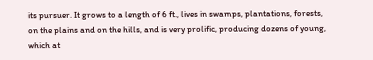its pursuer. It grows to a length of 6 ft., lives in swamps, plantations, forests, on the plains and on the hills, and is very prolific, producing dozens of young, which at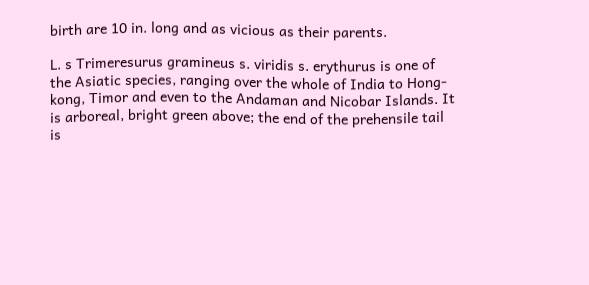birth are 10 in. long and as vicious as their parents.

L. s Trimeresurus gramineus s. viridis s. erythurus is one of the Asiatic species, ranging over the whole of India to Hong-kong, Timor and even to the Andaman and Nicobar Islands. It is arboreal, bright green above; the end of the prehensile tail is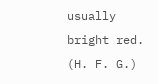usually bright red.  (H. F. G.)